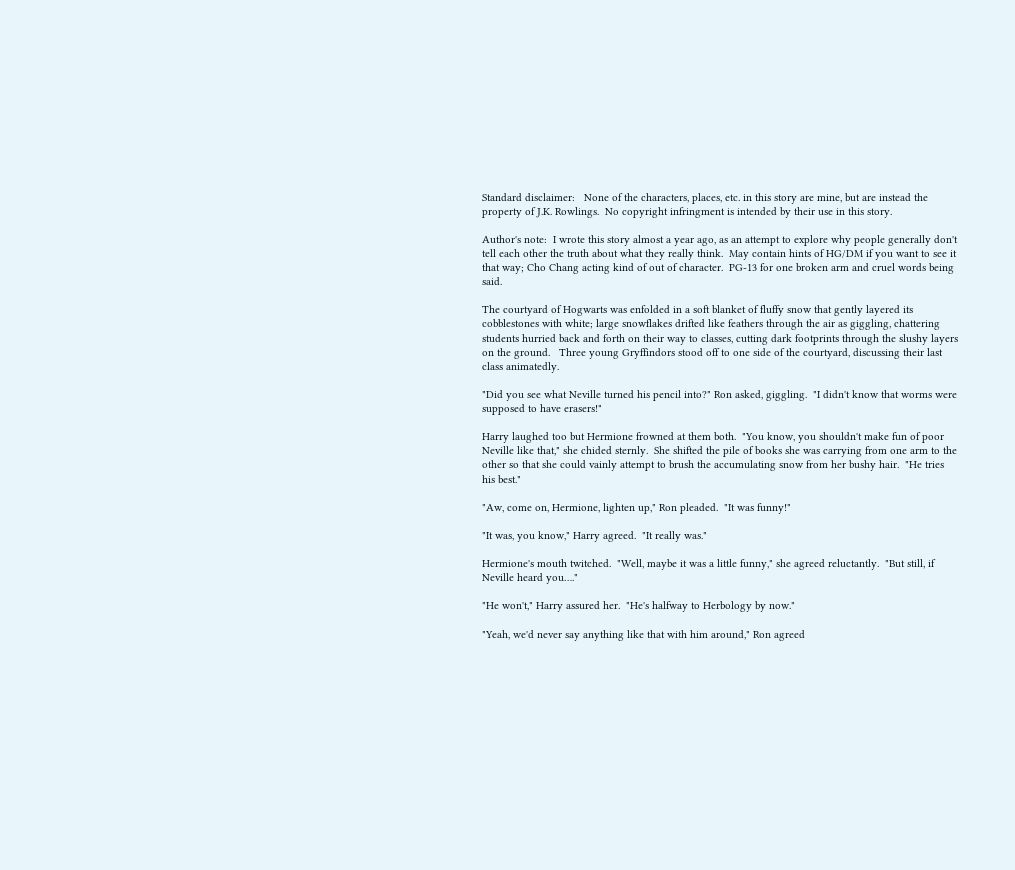Standard disclaimer:   None of the characters, places, etc. in this story are mine, but are instead the property of J.K. Rowlings.  No copyright infringment is intended by their use in this story.

Author's note:  I wrote this story almost a year ago, as an attempt to explore why people generally don't tell each other the truth about what they really think.  May contain hints of HG/DM if you want to see it that way; Cho Chang acting kind of out of character.  PG-13 for one broken arm and cruel words being said.

The courtyard of Hogwarts was enfolded in a soft blanket of fluffy snow that gently layered its cobblestones with white; large snowflakes drifted like feathers through the air as giggling, chattering students hurried back and forth on their way to classes, cutting dark footprints through the slushy layers on the ground.   Three young Gryffindors stood off to one side of the courtyard, discussing their last class animatedly.

"Did you see what Neville turned his pencil into?" Ron asked, giggling.  "I didn't know that worms were supposed to have erasers!"

Harry laughed too but Hermione frowned at them both.  "You know, you shouldn't make fun of poor Neville like that," she chided sternly.  She shifted the pile of books she was carrying from one arm to the other so that she could vainly attempt to brush the accumulating snow from her bushy hair.  "He tries his best."

"Aw, come on, Hermione, lighten up," Ron pleaded.  "It was funny!"

"It was, you know," Harry agreed.  "It really was."

Hermione's mouth twitched.  "Well, maybe it was a little funny," she agreed reluctantly.  "But still, if Neville heard you…."

"He won't," Harry assured her.  "He's halfway to Herbology by now."

"Yeah, we'd never say anything like that with him around," Ron agreed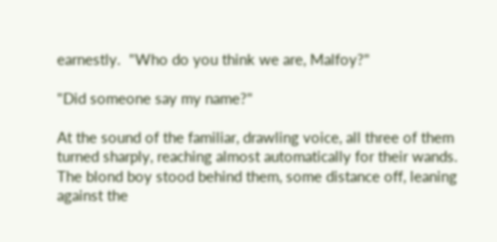earnestly.  "Who do you think we are, Malfoy?"

"Did someone say my name?"

At the sound of the familiar, drawling voice, all three of them turned sharply, reaching almost automatically for their wands.  The blond boy stood behind them, some distance off, leaning against the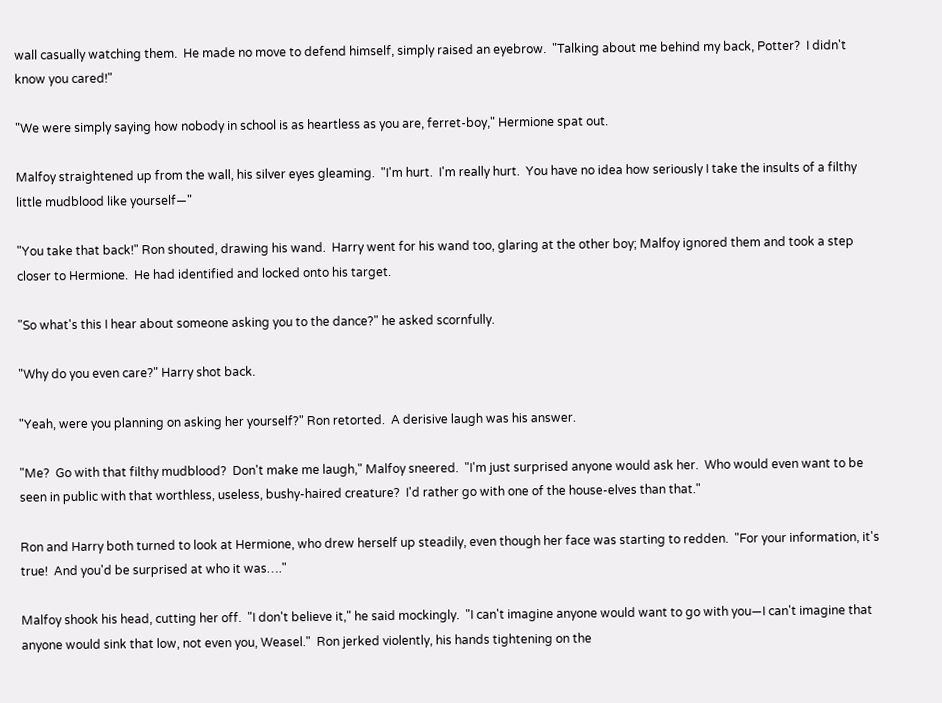wall casually watching them.  He made no move to defend himself, simply raised an eyebrow.  "Talking about me behind my back, Potter?  I didn't know you cared!"

"We were simply saying how nobody in school is as heartless as you are, ferret-boy," Hermione spat out.

Malfoy straightened up from the wall, his silver eyes gleaming.  "I'm hurt.  I'm really hurt.  You have no idea how seriously I take the insults of a filthy little mudblood like yourself—"

"You take that back!" Ron shouted, drawing his wand.  Harry went for his wand too, glaring at the other boy; Malfoy ignored them and took a step closer to Hermione.  He had identified and locked onto his target.

"So what's this I hear about someone asking you to the dance?" he asked scornfully.

"Why do you even care?" Harry shot back.

"Yeah, were you planning on asking her yourself?" Ron retorted.  A derisive laugh was his answer.

"Me?  Go with that filthy mudblood?  Don't make me laugh," Malfoy sneered.  "I'm just surprised anyone would ask her.  Who would even want to be seen in public with that worthless, useless, bushy-haired creature?  I'd rather go with one of the house-elves than that."

Ron and Harry both turned to look at Hermione, who drew herself up steadily, even though her face was starting to redden.  "For your information, it's true!  And you'd be surprised at who it was…."

Malfoy shook his head, cutting her off.  "I don't believe it," he said mockingly.  "I can't imagine anyone would want to go with you—I can't imagine that anyone would sink that low, not even you, Weasel."  Ron jerked violently, his hands tightening on the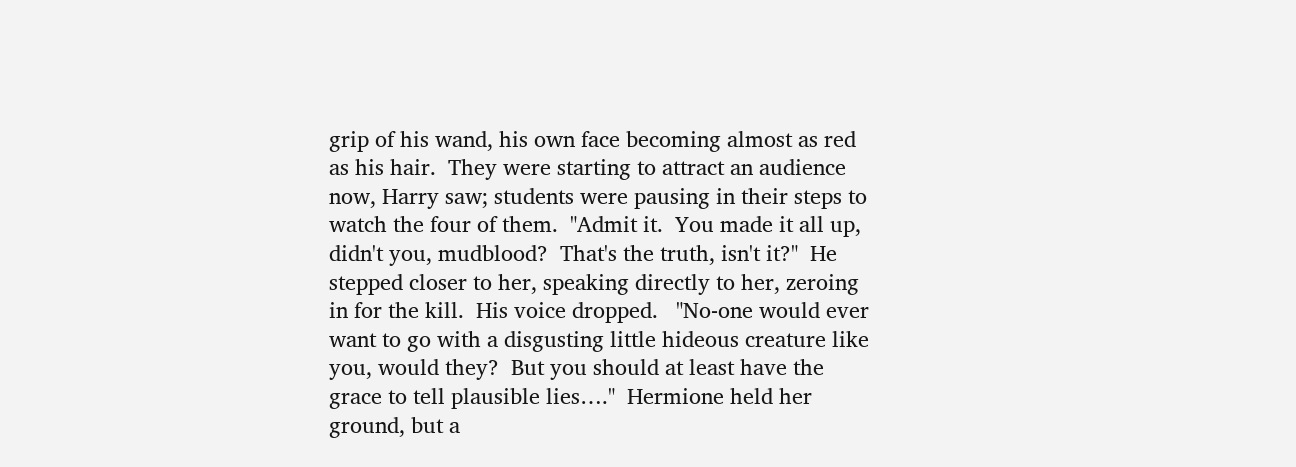grip of his wand, his own face becoming almost as red as his hair.  They were starting to attract an audience now, Harry saw; students were pausing in their steps to watch the four of them.  "Admit it.  You made it all up, didn't you, mudblood?  That's the truth, isn't it?"  He stepped closer to her, speaking directly to her, zeroing in for the kill.  His voice dropped.   "No-one would ever want to go with a disgusting little hideous creature like you, would they?  But you should at least have the grace to tell plausible lies…."  Hermione held her ground, but a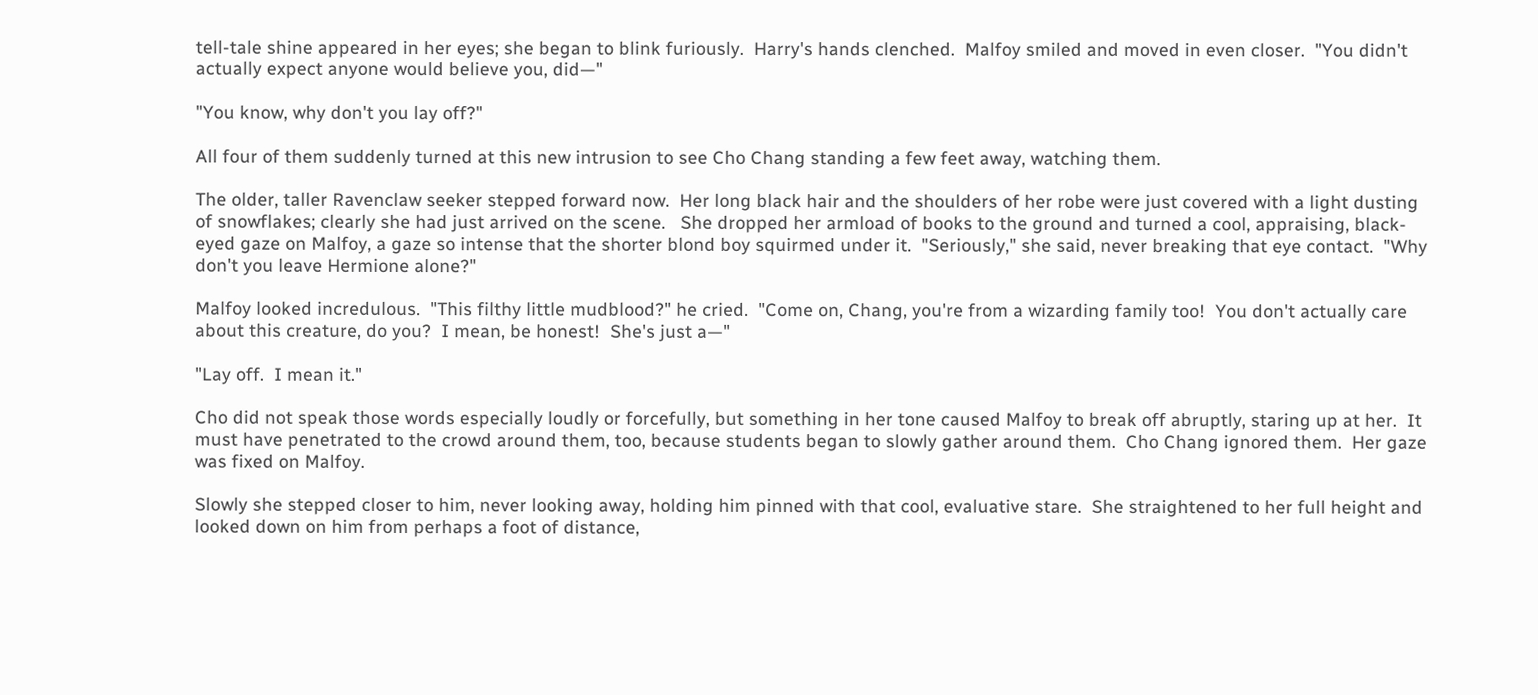tell-tale shine appeared in her eyes; she began to blink furiously.  Harry's hands clenched.  Malfoy smiled and moved in even closer.  "You didn't actually expect anyone would believe you, did—"

"You know, why don't you lay off?"

All four of them suddenly turned at this new intrusion to see Cho Chang standing a few feet away, watching them.

The older, taller Ravenclaw seeker stepped forward now.  Her long black hair and the shoulders of her robe were just covered with a light dusting of snowflakes; clearly she had just arrived on the scene.   She dropped her armload of books to the ground and turned a cool, appraising, black-eyed gaze on Malfoy, a gaze so intense that the shorter blond boy squirmed under it.  "Seriously," she said, never breaking that eye contact.  "Why don't you leave Hermione alone?"

Malfoy looked incredulous.  "This filthy little mudblood?" he cried.  "Come on, Chang, you're from a wizarding family too!  You don't actually care about this creature, do you?  I mean, be honest!  She's just a—"

"Lay off.  I mean it."

Cho did not speak those words especially loudly or forcefully, but something in her tone caused Malfoy to break off abruptly, staring up at her.  It must have penetrated to the crowd around them, too, because students began to slowly gather around them.  Cho Chang ignored them.  Her gaze was fixed on Malfoy.

Slowly she stepped closer to him, never looking away, holding him pinned with that cool, evaluative stare.  She straightened to her full height and looked down on him from perhaps a foot of distance,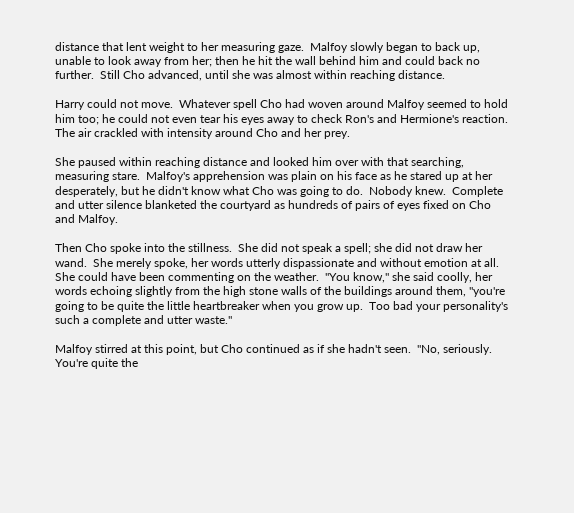distance that lent weight to her measuring gaze.  Malfoy slowly began to back up, unable to look away from her; then he hit the wall behind him and could back no further.  Still Cho advanced, until she was almost within reaching distance.

Harry could not move.  Whatever spell Cho had woven around Malfoy seemed to hold him too; he could not even tear his eyes away to check Ron's and Hermione's reaction.  The air crackled with intensity around Cho and her prey.

She paused within reaching distance and looked him over with that searching, measuring stare.  Malfoy's apprehension was plain on his face as he stared up at her desperately, but he didn't know what Cho was going to do.  Nobody knew.  Complete and utter silence blanketed the courtyard as hundreds of pairs of eyes fixed on Cho and Malfoy.

Then Cho spoke into the stillness.  She did not speak a spell; she did not draw her wand.  She merely spoke, her words utterly dispassionate and without emotion at all.  She could have been commenting on the weather.  "You know," she said coolly, her words echoing slightly from the high stone walls of the buildings around them, "you're going to be quite the little heartbreaker when you grow up.  Too bad your personality's such a complete and utter waste."

Malfoy stirred at this point, but Cho continued as if she hadn't seen.  "No, seriously.  You're quite the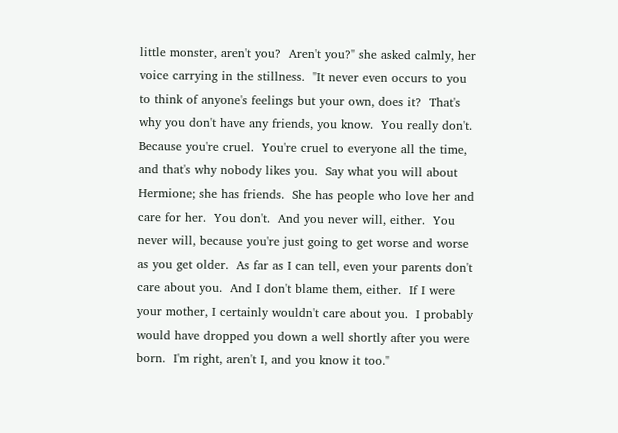little monster, aren't you?  Aren't you?" she asked calmly, her voice carrying in the stillness.  "It never even occurs to you to think of anyone's feelings but your own, does it?  That's why you don't have any friends, you know.  You really don't.  Because you're cruel.  You're cruel to everyone all the time, and that's why nobody likes you.  Say what you will about Hermione; she has friends.  She has people who love her and care for her.  You don't.  And you never will, either.  You never will, because you're just going to get worse and worse as you get older.  As far as I can tell, even your parents don't care about you.  And I don't blame them, either.  If I were your mother, I certainly wouldn't care about you.  I probably would have dropped you down a well shortly after you were born.  I'm right, aren't I, and you know it too."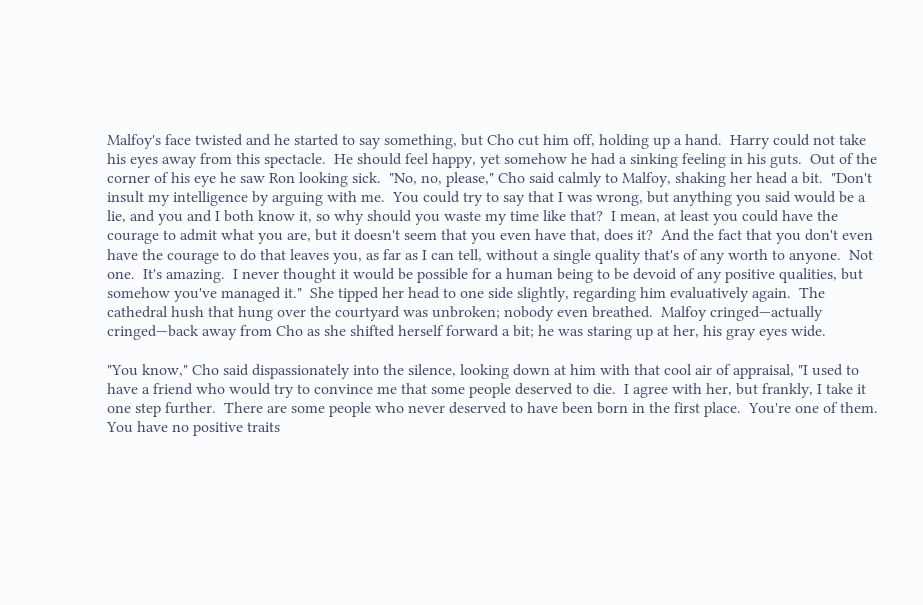Malfoy's face twisted and he started to say something, but Cho cut him off, holding up a hand.  Harry could not take his eyes away from this spectacle.  He should feel happy, yet somehow he had a sinking feeling in his guts.  Out of the corner of his eye he saw Ron looking sick.  "No, no, please," Cho said calmly to Malfoy, shaking her head a bit.  "Don't insult my intelligence by arguing with me.  You could try to say that I was wrong, but anything you said would be a lie, and you and I both know it, so why should you waste my time like that?  I mean, at least you could have the courage to admit what you are, but it doesn't seem that you even have that, does it?  And the fact that you don't even have the courage to do that leaves you, as far as I can tell, without a single quality that's of any worth to anyone.  Not one.  It's amazing.  I never thought it would be possible for a human being to be devoid of any positive qualities, but somehow you've managed it."  She tipped her head to one side slightly, regarding him evaluatively again.  The cathedral hush that hung over the courtyard was unbroken; nobody even breathed.  Malfoy cringed—actually cringed—back away from Cho as she shifted herself forward a bit; he was staring up at her, his gray eyes wide.

"You know," Cho said dispassionately into the silence, looking down at him with that cool air of appraisal, "I used to have a friend who would try to convince me that some people deserved to die.  I agree with her, but frankly, I take it one step further.  There are some people who never deserved to have been born in the first place.  You're one of them.  You have no positive traits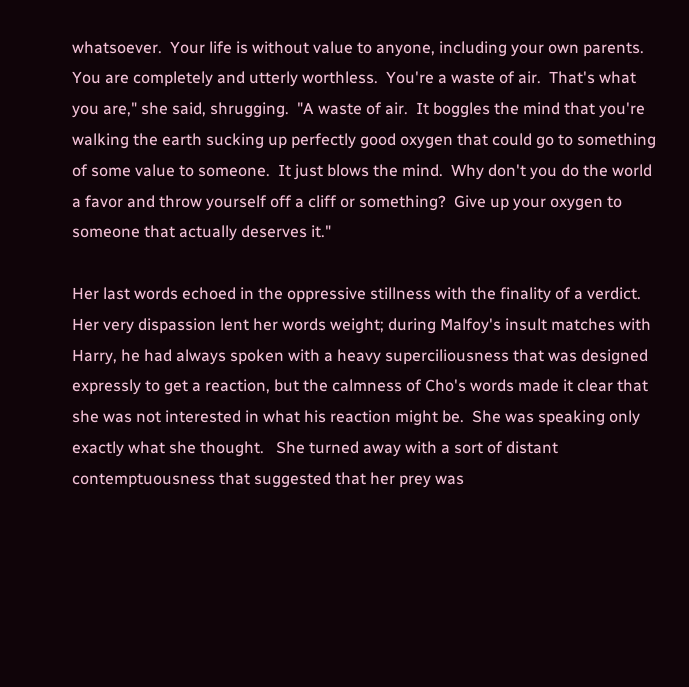whatsoever.  Your life is without value to anyone, including your own parents.  You are completely and utterly worthless.  You're a waste of air.  That's what you are," she said, shrugging.  "A waste of air.  It boggles the mind that you're walking the earth sucking up perfectly good oxygen that could go to something of some value to someone.  It just blows the mind.  Why don't you do the world a favor and throw yourself off a cliff or something?  Give up your oxygen to someone that actually deserves it."

Her last words echoed in the oppressive stillness with the finality of a verdict.  Her very dispassion lent her words weight; during Malfoy's insult matches with Harry, he had always spoken with a heavy superciliousness that was designed expressly to get a reaction, but the calmness of Cho's words made it clear that she was not interested in what his reaction might be.  She was speaking only exactly what she thought.   She turned away with a sort of distant contemptuousness that suggested that her prey was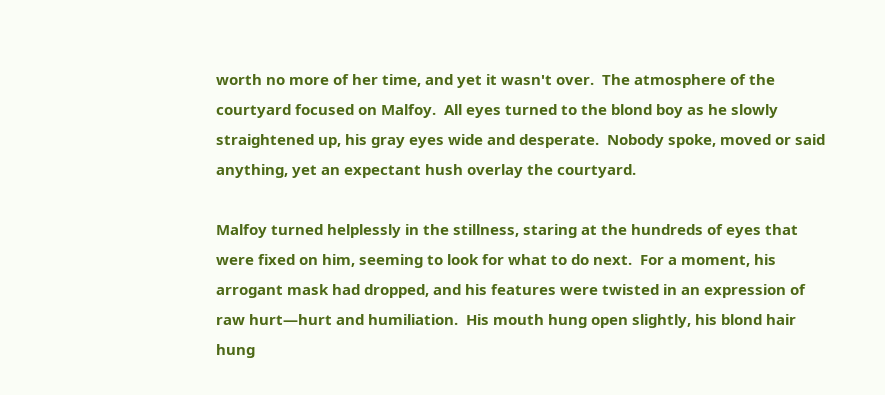worth no more of her time, and yet it wasn't over.  The atmosphere of the courtyard focused on Malfoy.  All eyes turned to the blond boy as he slowly straightened up, his gray eyes wide and desperate.  Nobody spoke, moved or said anything, yet an expectant hush overlay the courtyard.

Malfoy turned helplessly in the stillness, staring at the hundreds of eyes that were fixed on him, seeming to look for what to do next.  For a moment, his arrogant mask had dropped, and his features were twisted in an expression of raw hurt—hurt and humiliation.  His mouth hung open slightly, his blond hair hung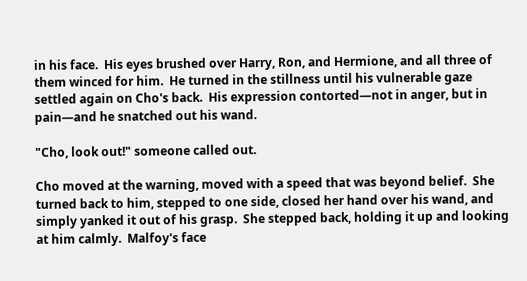in his face.  His eyes brushed over Harry, Ron, and Hermione, and all three of them winced for him.  He turned in the stillness until his vulnerable gaze settled again on Cho's back.  His expression contorted—not in anger, but in pain—and he snatched out his wand.

"Cho, look out!" someone called out.

Cho moved at the warning, moved with a speed that was beyond belief.  She turned back to him, stepped to one side, closed her hand over his wand, and simply yanked it out of his grasp.  She stepped back, holding it up and looking at him calmly.  Malfoy's face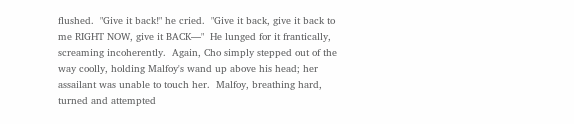flushed.  "Give it back!" he cried.  "Give it back, give it back to me RIGHT NOW, give it BACK—"  He lunged for it frantically, screaming incoherently.  Again, Cho simply stepped out of the way coolly, holding Malfoy's wand up above his head; her assailant was unable to touch her.  Malfoy, breathing hard, turned and attempted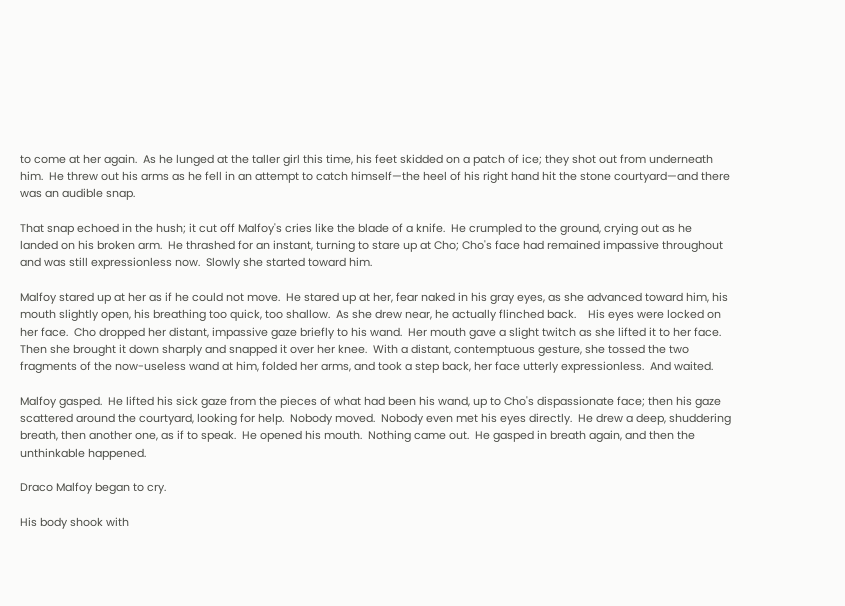to come at her again.  As he lunged at the taller girl this time, his feet skidded on a patch of ice; they shot out from underneath him.  He threw out his arms as he fell in an attempt to catch himself—the heel of his right hand hit the stone courtyard—and there was an audible snap.

That snap echoed in the hush; it cut off Malfoy's cries like the blade of a knife.  He crumpled to the ground, crying out as he landed on his broken arm.  He thrashed for an instant, turning to stare up at Cho; Cho's face had remained impassive throughout and was still expressionless now.  Slowly she started toward him.

Malfoy stared up at her as if he could not move.  He stared up at her, fear naked in his gray eyes, as she advanced toward him, his mouth slightly open, his breathing too quick, too shallow.  As she drew near, he actually flinched back.    His eyes were locked on her face.  Cho dropped her distant, impassive gaze briefly to his wand.  Her mouth gave a slight twitch as she lifted it to her face.  Then she brought it down sharply and snapped it over her knee.  With a distant, contemptuous gesture, she tossed the two fragments of the now-useless wand at him, folded her arms, and took a step back, her face utterly expressionless.  And waited.

Malfoy gasped.  He lifted his sick gaze from the pieces of what had been his wand, up to Cho's dispassionate face; then his gaze scattered around the courtyard, looking for help.  Nobody moved.  Nobody even met his eyes directly.  He drew a deep, shuddering breath, then another one, as if to speak.  He opened his mouth.  Nothing came out.  He gasped in breath again, and then the unthinkable happened.

Draco Malfoy began to cry.

His body shook with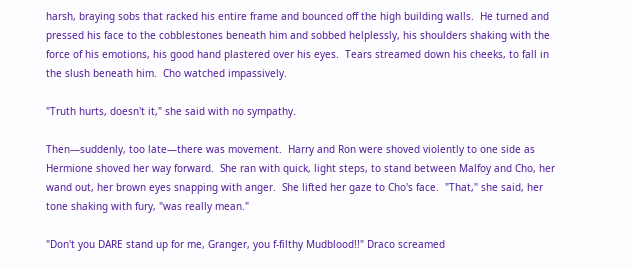harsh, braying sobs that racked his entire frame and bounced off the high building walls.  He turned and pressed his face to the cobblestones beneath him and sobbed helplessly, his shoulders shaking with the force of his emotions, his good hand plastered over his eyes.  Tears streamed down his cheeks, to fall in the slush beneath him.  Cho watched impassively.

"Truth hurts, doesn't it," she said with no sympathy.

Then—suddenly, too late—there was movement.  Harry and Ron were shoved violently to one side as Hermione shoved her way forward.  She ran with quick, light steps, to stand between Malfoy and Cho, her wand out, her brown eyes snapping with anger.  She lifted her gaze to Cho's face.  "That," she said, her tone shaking with fury, "was really mean."

"Don't you DARE stand up for me, Granger, you f-filthy Mudblood!!" Draco screamed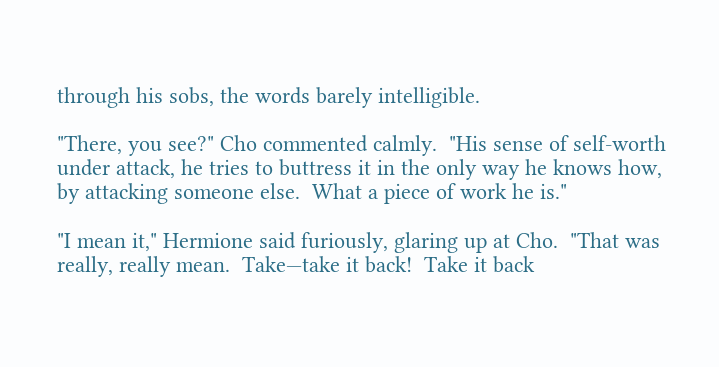through his sobs, the words barely intelligible.

"There, you see?" Cho commented calmly.  "His sense of self-worth under attack, he tries to buttress it in the only way he knows how, by attacking someone else.  What a piece of work he is."

"I mean it," Hermione said furiously, glaring up at Cho.  "That was really, really mean.  Take—take it back!  Take it back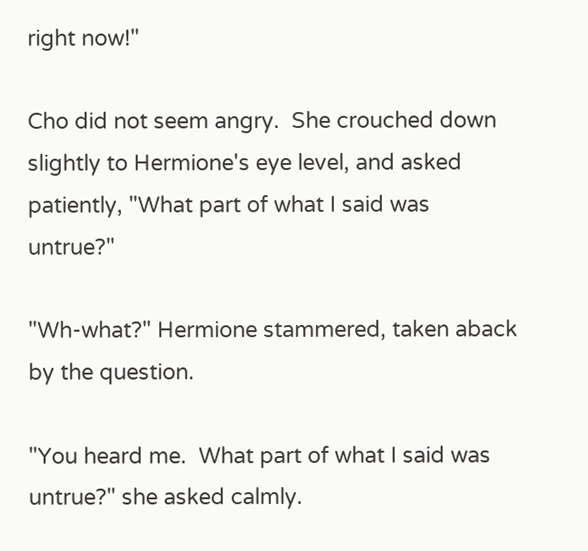right now!"

Cho did not seem angry.  She crouched down slightly to Hermione's eye level, and asked patiently, "What part of what I said was untrue?"

"Wh-what?" Hermione stammered, taken aback by the question.

"You heard me.  What part of what I said was untrue?" she asked calmly.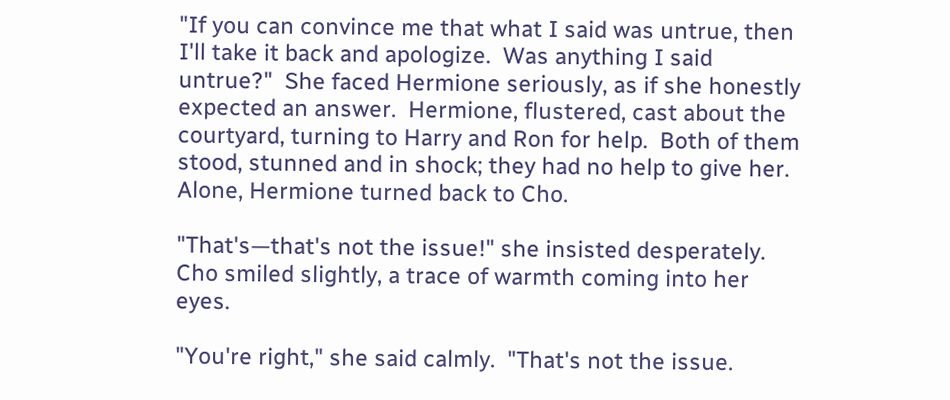"If you can convince me that what I said was untrue, then I'll take it back and apologize.  Was anything I said untrue?"  She faced Hermione seriously, as if she honestly expected an answer.  Hermione, flustered, cast about the courtyard, turning to Harry and Ron for help.  Both of them stood, stunned and in shock; they had no help to give her.  Alone, Hermione turned back to Cho.

"That's—that's not the issue!" she insisted desperately.  Cho smiled slightly, a trace of warmth coming into her eyes.

"You're right," she said calmly.  "That's not the issue.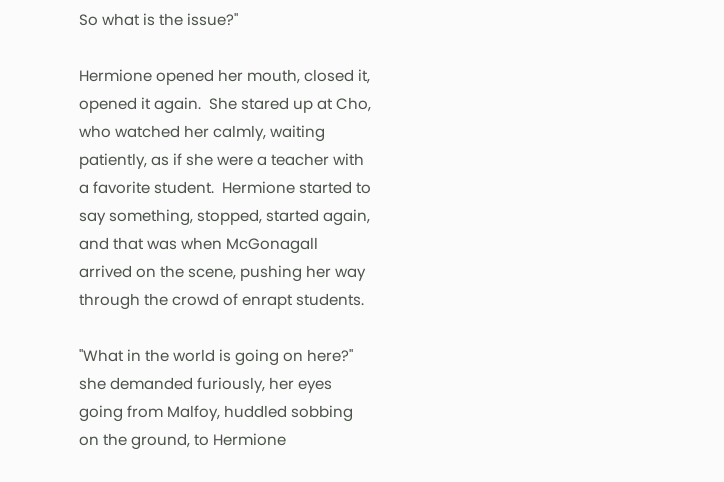So what is the issue?"

Hermione opened her mouth, closed it, opened it again.  She stared up at Cho, who watched her calmly, waiting patiently, as if she were a teacher with a favorite student.  Hermione started to say something, stopped, started again, and that was when McGonagall arrived on the scene, pushing her way through the crowd of enrapt students.

"What in the world is going on here?" she demanded furiously, her eyes going from Malfoy, huddled sobbing on the ground, to Hermione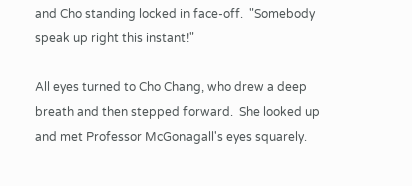and Cho standing locked in face-off.  "Somebody speak up right this instant!"

All eyes turned to Cho Chang, who drew a deep breath and then stepped forward.  She looked up and met Professor McGonagall's eyes squarely.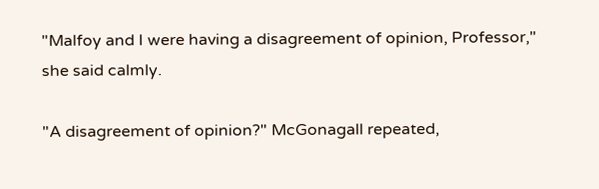"Malfoy and I were having a disagreement of opinion, Professor," she said calmly.

"A disagreement of opinion?" McGonagall repeated,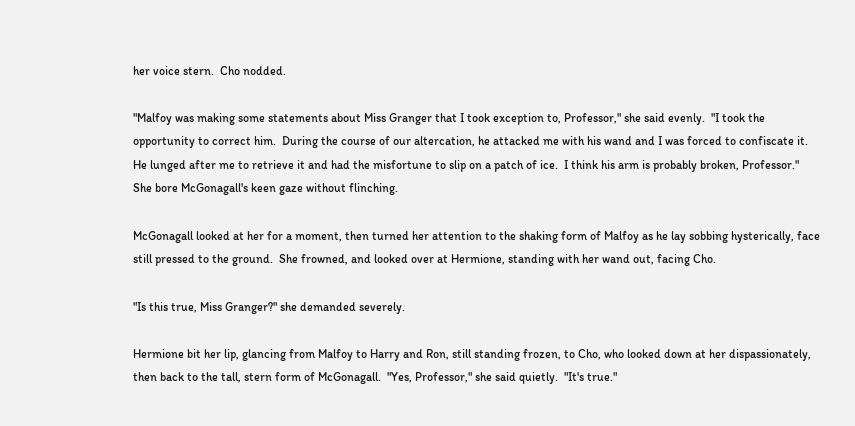her voice stern.  Cho nodded.

"Malfoy was making some statements about Miss Granger that I took exception to, Professor," she said evenly.  "I took the opportunity to correct him.  During the course of our altercation, he attacked me with his wand and I was forced to confiscate it.  He lunged after me to retrieve it and had the misfortune to slip on a patch of ice.  I think his arm is probably broken, Professor."  She bore McGonagall's keen gaze without flinching.

McGonagall looked at her for a moment, then turned her attention to the shaking form of Malfoy as he lay sobbing hysterically, face still pressed to the ground.  She frowned, and looked over at Hermione, standing with her wand out, facing Cho.

"Is this true, Miss Granger?" she demanded severely.

Hermione bit her lip, glancing from Malfoy to Harry and Ron, still standing frozen, to Cho, who looked down at her dispassionately, then back to the tall, stern form of McGonagall.  "Yes, Professor," she said quietly.  "It's true."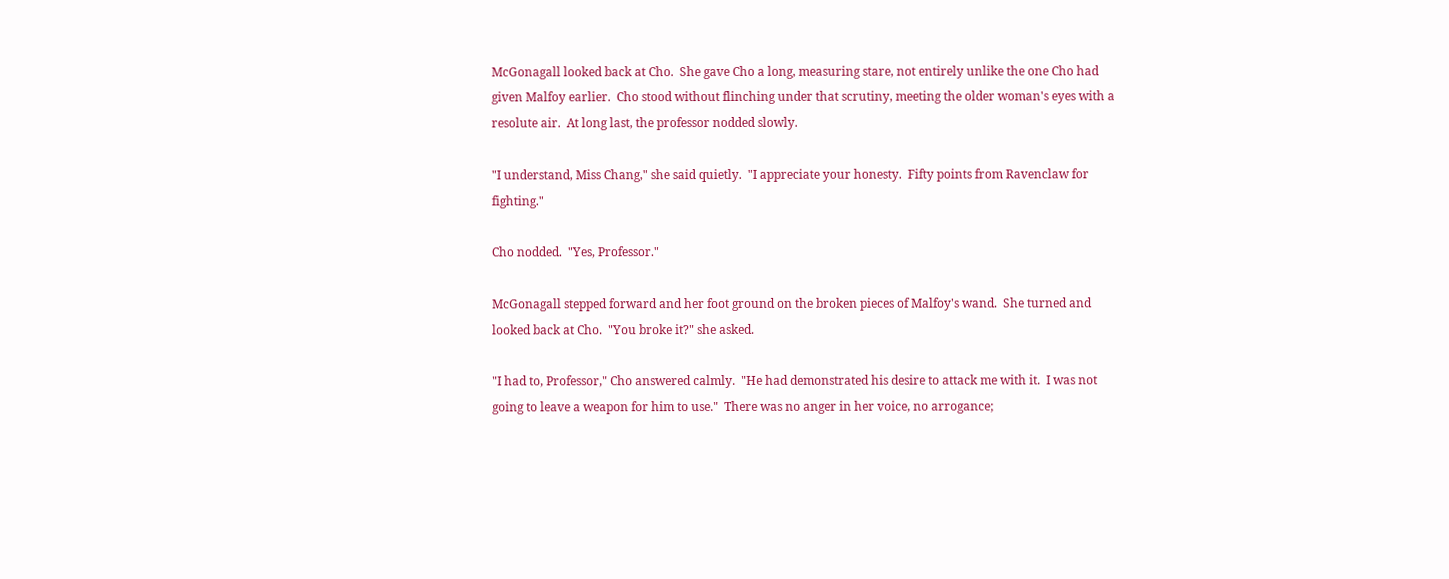McGonagall looked back at Cho.  She gave Cho a long, measuring stare, not entirely unlike the one Cho had given Malfoy earlier.  Cho stood without flinching under that scrutiny, meeting the older woman's eyes with a resolute air.  At long last, the professor nodded slowly.

"I understand, Miss Chang," she said quietly.  "I appreciate your honesty.  Fifty points from Ravenclaw for fighting."

Cho nodded.  "Yes, Professor."

McGonagall stepped forward and her foot ground on the broken pieces of Malfoy's wand.  She turned and looked back at Cho.  "You broke it?" she asked.

"I had to, Professor," Cho answered calmly.  "He had demonstrated his desire to attack me with it.  I was not going to leave a weapon for him to use."  There was no anger in her voice, no arrogance;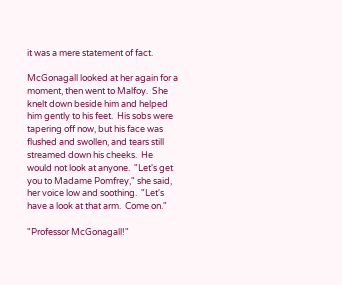it was a mere statement of fact.

McGonagall looked at her again for a moment, then went to Malfoy.  She knelt down beside him and helped him gently to his feet.  His sobs were tapering off now, but his face was flushed and swollen, and tears still streamed down his cheeks.  He would not look at anyone.  "Let's get you to Madame Pomfrey," she said, her voice low and soothing.  "Let's have a look at that arm.  Come on."

"Professor McGonagall!"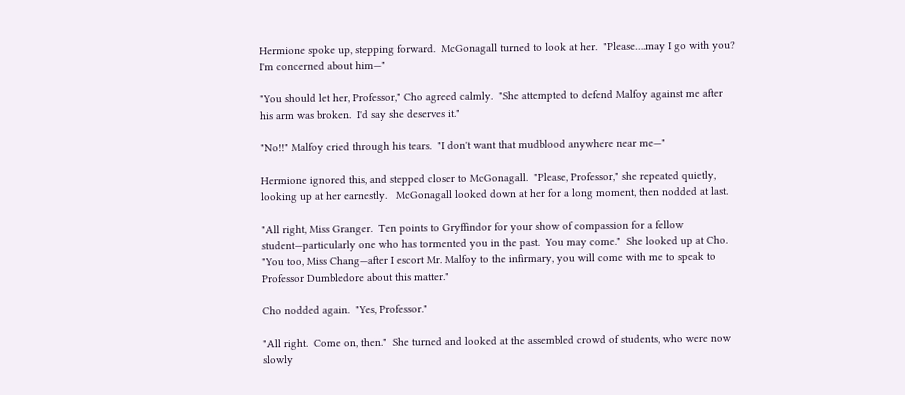Hermione spoke up, stepping forward.  McGonagall turned to look at her.  "Please….may I go with you?  I'm concerned about him—"

"You should let her, Professor," Cho agreed calmly.  "She attempted to defend Malfoy against me after his arm was broken.  I'd say she deserves it."

"No!!" Malfoy cried through his tears.  "I don't want that mudblood anywhere near me—"

Hermione ignored this, and stepped closer to McGonagall.  "Please, Professor," she repeated quietly, looking up at her earnestly.   McGonagall looked down at her for a long moment, then nodded at last.

"All right, Miss Granger.  Ten points to Gryffindor for your show of compassion for a fellow student—particularly one who has tormented you in the past.  You may come."  She looked up at Cho.  "You too, Miss Chang—after I escort Mr. Malfoy to the infirmary, you will come with me to speak to Professor Dumbledore about this matter."

Cho nodded again.  "Yes, Professor."

"All right.  Come on, then."  She turned and looked at the assembled crowd of students, who were now slowly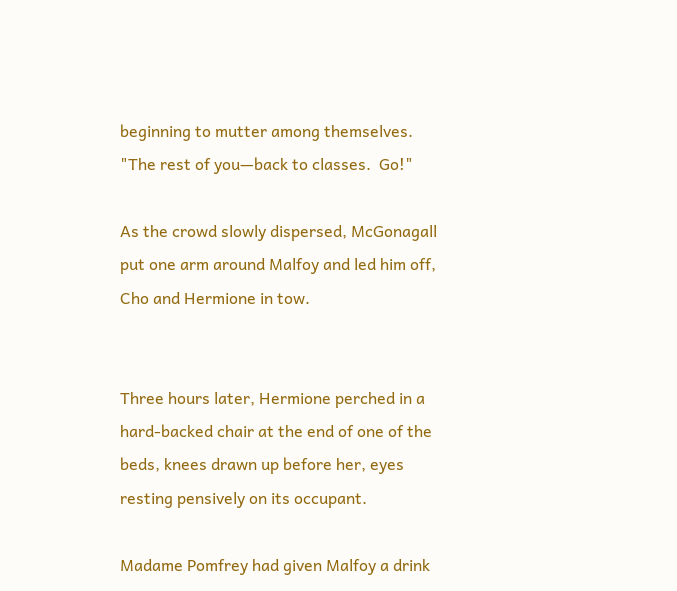beginning to mutter among themselves.  "The rest of you—back to classes.  Go!"

As the crowd slowly dispersed, McGonagall put one arm around Malfoy and led him off, Cho and Hermione in tow.


Three hours later, Hermione perched in a hard-backed chair at the end of one of the beds, knees drawn up before her, eyes resting pensively on its occupant.

Madame Pomfrey had given Malfoy a drink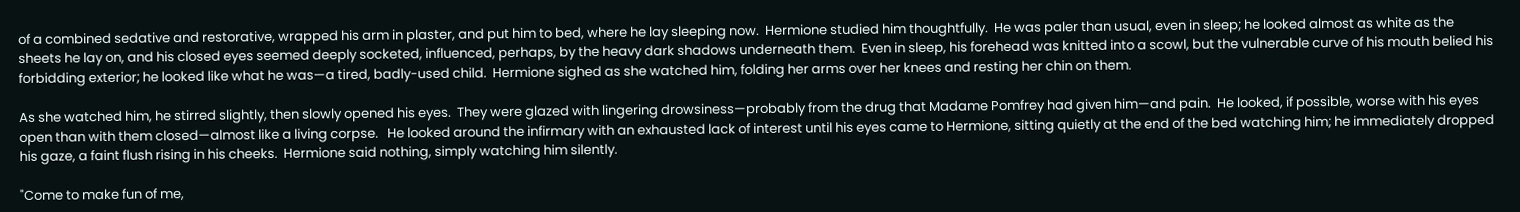of a combined sedative and restorative, wrapped his arm in plaster, and put him to bed, where he lay sleeping now.  Hermione studied him thoughtfully.  He was paler than usual, even in sleep; he looked almost as white as the sheets he lay on, and his closed eyes seemed deeply socketed, influenced, perhaps, by the heavy dark shadows underneath them.  Even in sleep, his forehead was knitted into a scowl, but the vulnerable curve of his mouth belied his forbidding exterior; he looked like what he was—a tired, badly-used child.  Hermione sighed as she watched him, folding her arms over her knees and resting her chin on them.

As she watched him, he stirred slightly, then slowly opened his eyes.  They were glazed with lingering drowsiness—probably from the drug that Madame Pomfrey had given him—and pain.  He looked, if possible, worse with his eyes open than with them closed—almost like a living corpse.   He looked around the infirmary with an exhausted lack of interest until his eyes came to Hermione, sitting quietly at the end of the bed watching him; he immediately dropped his gaze, a faint flush rising in his cheeks.  Hermione said nothing, simply watching him silently.

"Come to make fun of me,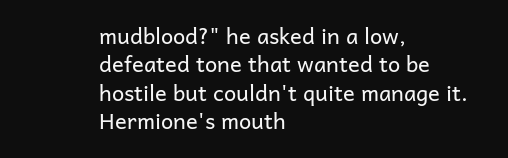mudblood?" he asked in a low, defeated tone that wanted to be hostile but couldn't quite manage it.  Hermione's mouth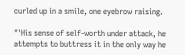curled up in a smile, one eyebrow raising.

"'His sense of self-worth under attack, he attempts to buttress it in the only way he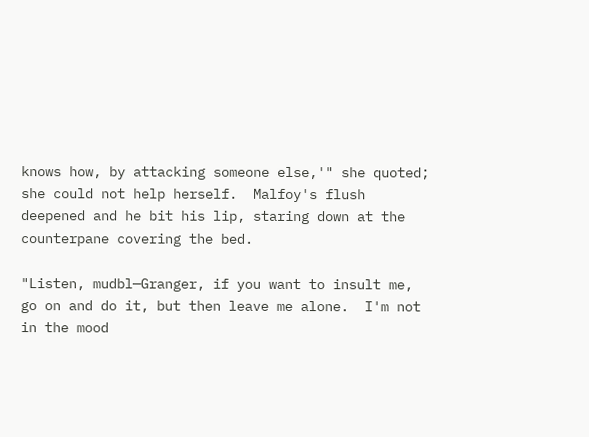knows how, by attacking someone else,'" she quoted; she could not help herself.  Malfoy's flush deepened and he bit his lip, staring down at the counterpane covering the bed.

"Listen, mudbl—Granger, if you want to insult me, go on and do it, but then leave me alone.  I'm not in the mood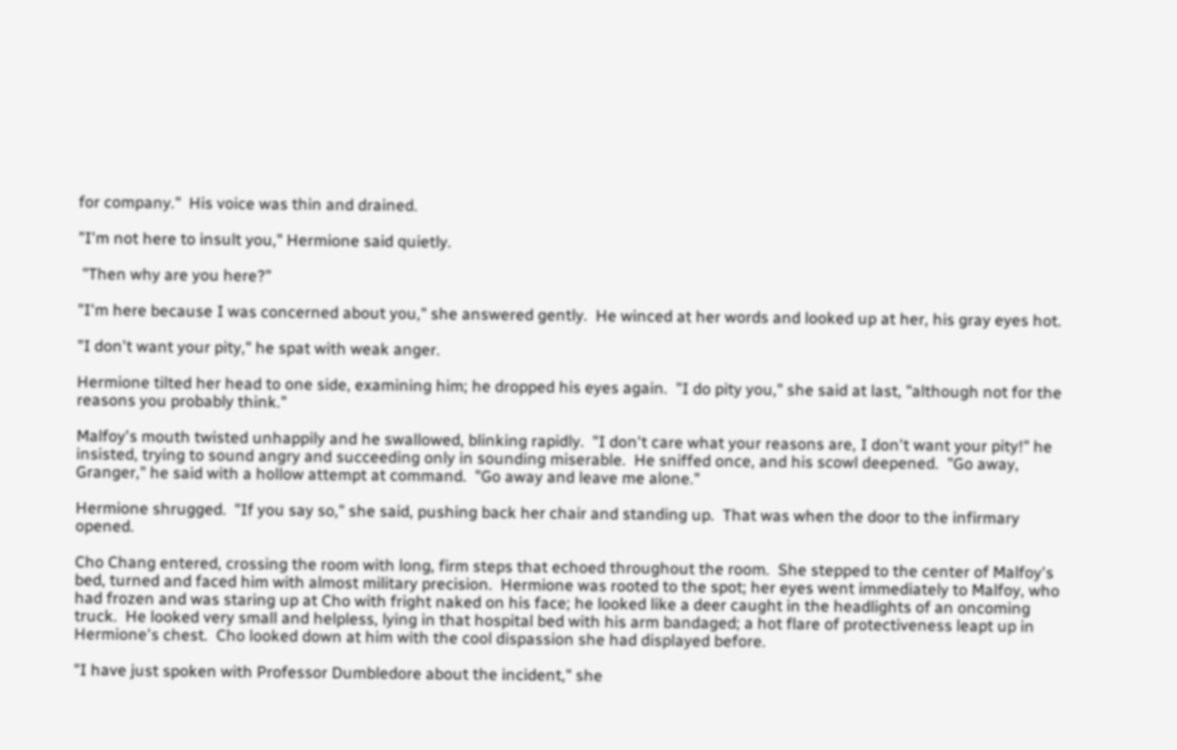for company."  His voice was thin and drained.

"I'm not here to insult you," Hermione said quietly.

 "Then why are you here?"

"I'm here because I was concerned about you," she answered gently.  He winced at her words and looked up at her, his gray eyes hot.

"I don't want your pity," he spat with weak anger.

Hermione tilted her head to one side, examining him; he dropped his eyes again.  "I do pity you," she said at last, "although not for the reasons you probably think."

Malfoy's mouth twisted unhappily and he swallowed, blinking rapidly.  "I don't care what your reasons are, I don't want your pity!" he insisted, trying to sound angry and succeeding only in sounding miserable.  He sniffed once, and his scowl deepened.  "Go away, Granger," he said with a hollow attempt at command.  "Go away and leave me alone."

Hermione shrugged.  "If you say so," she said, pushing back her chair and standing up.  That was when the door to the infirmary opened.

Cho Chang entered, crossing the room with long, firm steps that echoed throughout the room.  She stepped to the center of Malfoy's bed, turned and faced him with almost military precision.  Hermione was rooted to the spot; her eyes went immediately to Malfoy, who had frozen and was staring up at Cho with fright naked on his face; he looked like a deer caught in the headlights of an oncoming truck.  He looked very small and helpless, lying in that hospital bed with his arm bandaged; a hot flare of protectiveness leapt up in Hermione's chest.  Cho looked down at him with the cool dispassion she had displayed before.

"I have just spoken with Professor Dumbledore about the incident," she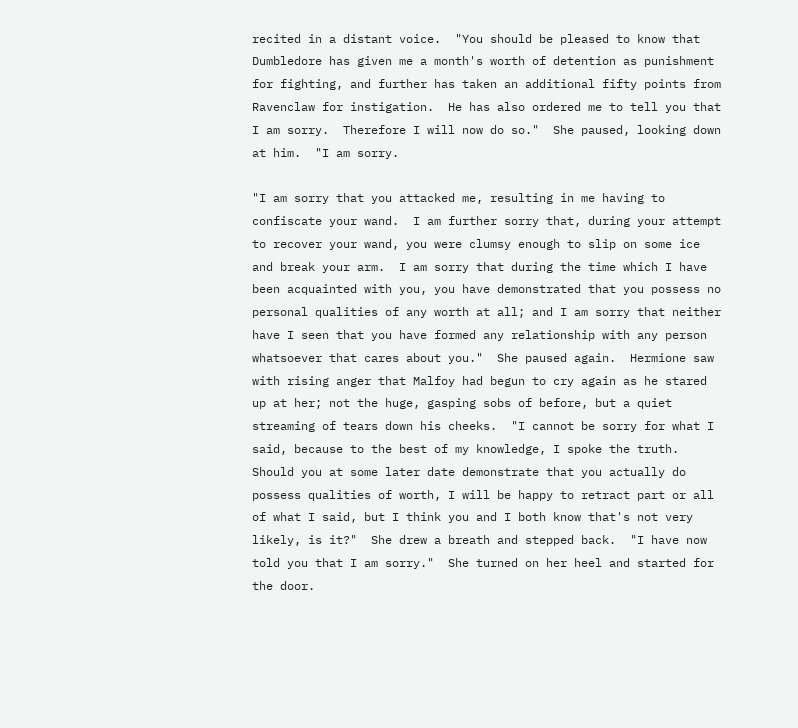recited in a distant voice.  "You should be pleased to know that Dumbledore has given me a month's worth of detention as punishment for fighting, and further has taken an additional fifty points from Ravenclaw for instigation.  He has also ordered me to tell you that I am sorry.  Therefore I will now do so."  She paused, looking down at him.  "I am sorry.

"I am sorry that you attacked me, resulting in me having to confiscate your wand.  I am further sorry that, during your attempt to recover your wand, you were clumsy enough to slip on some ice and break your arm.  I am sorry that during the time which I have been acquainted with you, you have demonstrated that you possess no personal qualities of any worth at all; and I am sorry that neither have I seen that you have formed any relationship with any person whatsoever that cares about you."  She paused again.  Hermione saw with rising anger that Malfoy had begun to cry again as he stared up at her; not the huge, gasping sobs of before, but a quiet streaming of tears down his cheeks.  "I cannot be sorry for what I said, because to the best of my knowledge, I spoke the truth.  Should you at some later date demonstrate that you actually do possess qualities of worth, I will be happy to retract part or all of what I said, but I think you and I both know that's not very likely, is it?"  She drew a breath and stepped back.  "I have now told you that I am sorry."  She turned on her heel and started for the door.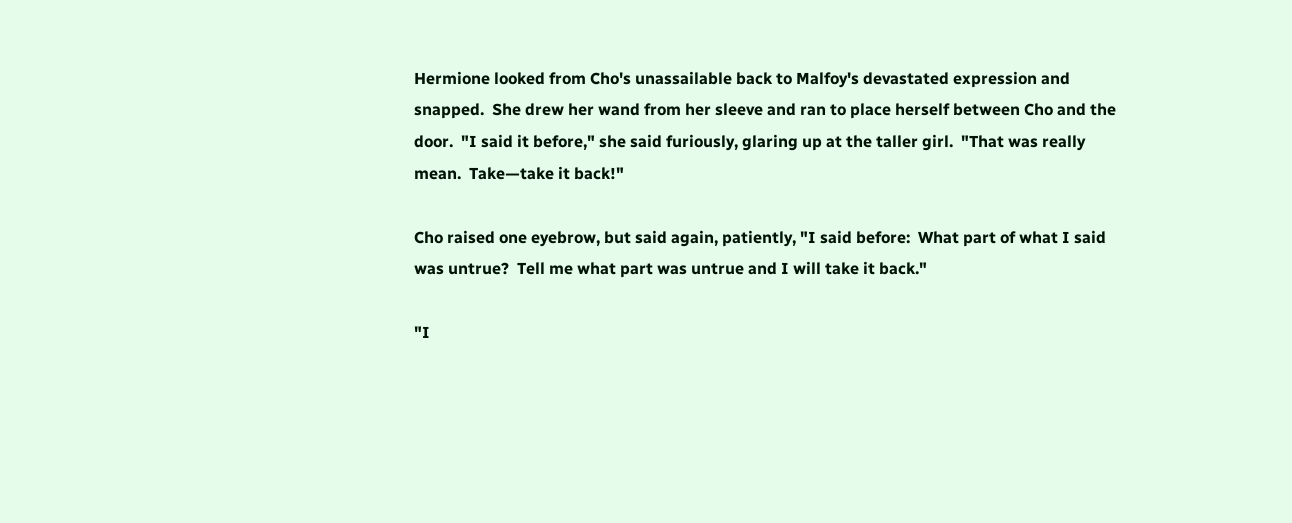Hermione looked from Cho's unassailable back to Malfoy's devastated expression and snapped.  She drew her wand from her sleeve and ran to place herself between Cho and the door.  "I said it before," she said furiously, glaring up at the taller girl.  "That was really mean.  Take—take it back!"

Cho raised one eyebrow, but said again, patiently, "I said before:  What part of what I said was untrue?  Tell me what part was untrue and I will take it back."

"I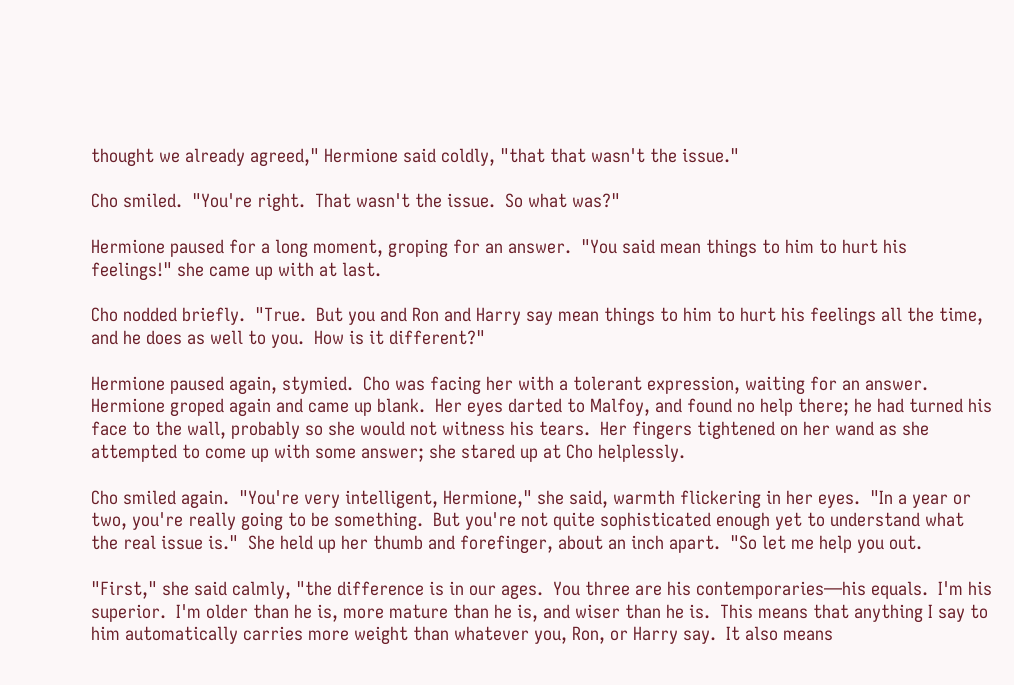thought we already agreed," Hermione said coldly, "that that wasn't the issue."

Cho smiled.  "You're right.  That wasn't the issue.  So what was?"

Hermione paused for a long moment, groping for an answer.  "You said mean things to him to hurt his feelings!" she came up with at last.

Cho nodded briefly.  "True.  But you and Ron and Harry say mean things to him to hurt his feelings all the time, and he does as well to you.  How is it different?"

Hermione paused again, stymied.  Cho was facing her with a tolerant expression, waiting for an answer.  Hermione groped again and came up blank.  Her eyes darted to Malfoy, and found no help there; he had turned his face to the wall, probably so she would not witness his tears.  Her fingers tightened on her wand as she attempted to come up with some answer; she stared up at Cho helplessly.

Cho smiled again.  "You're very intelligent, Hermione," she said, warmth flickering in her eyes.  "In a year or two, you're really going to be something.  But you're not quite sophisticated enough yet to understand what the real issue is."  She held up her thumb and forefinger, about an inch apart.  "So let me help you out.

"First," she said calmly, "the difference is in our ages.  You three are his contemporaries—his equals.  I'm his superior.  I'm older than he is, more mature than he is, and wiser than he is.  This means that anything I say to him automatically carries more weight than whatever you, Ron, or Harry say.  It also means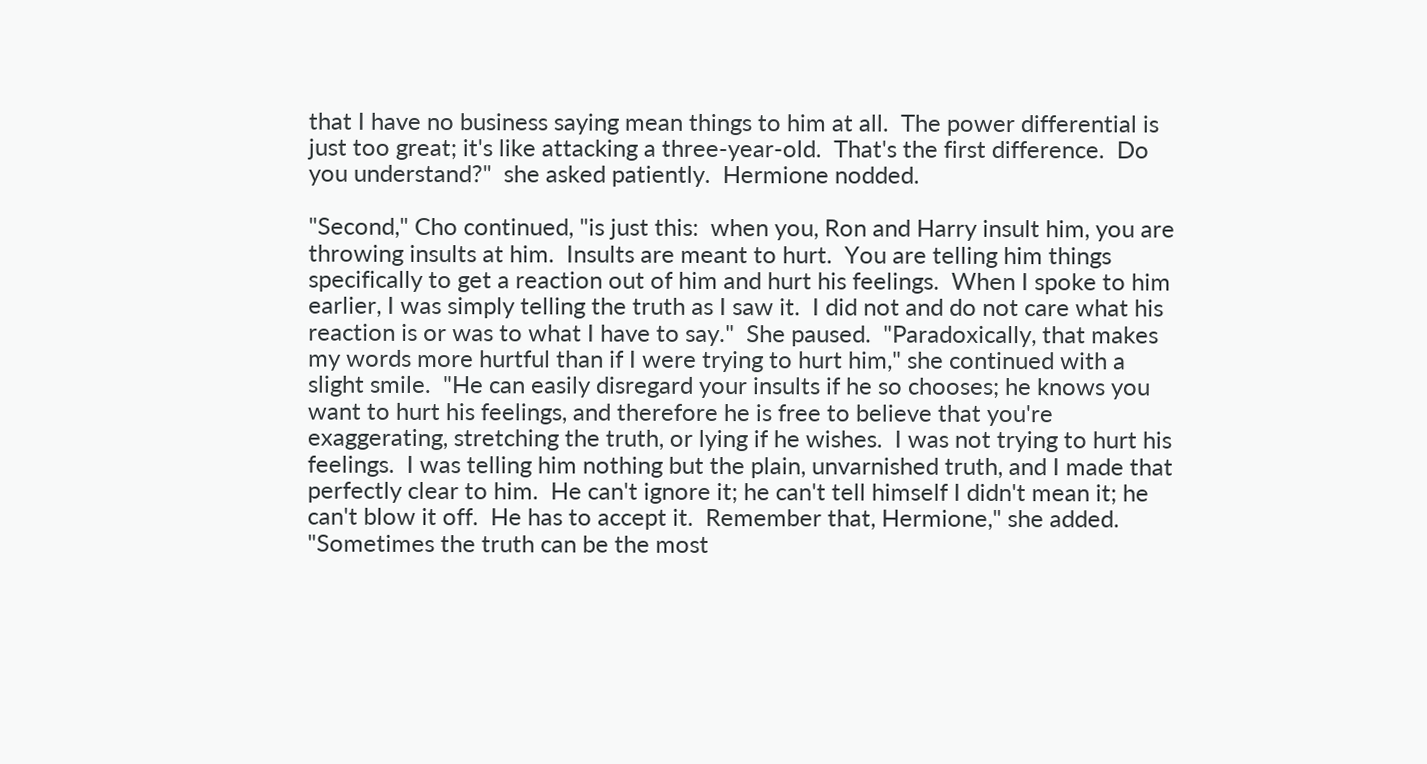that I have no business saying mean things to him at all.  The power differential is just too great; it's like attacking a three-year-old.  That's the first difference.  Do you understand?"  she asked patiently.  Hermione nodded.

"Second," Cho continued, "is just this:  when you, Ron and Harry insult him, you are throwing insults at him.  Insults are meant to hurt.  You are telling him things specifically to get a reaction out of him and hurt his feelings.  When I spoke to him earlier, I was simply telling the truth as I saw it.  I did not and do not care what his reaction is or was to what I have to say."  She paused.  "Paradoxically, that makes my words more hurtful than if I were trying to hurt him," she continued with a slight smile.  "He can easily disregard your insults if he so chooses; he knows you want to hurt his feelings, and therefore he is free to believe that you're exaggerating, stretching the truth, or lying if he wishes.  I was not trying to hurt his feelings.  I was telling him nothing but the plain, unvarnished truth, and I made that perfectly clear to him.  He can't ignore it; he can't tell himself I didn't mean it; he can't blow it off.  He has to accept it.  Remember that, Hermione," she added.  "Sometimes the truth can be the most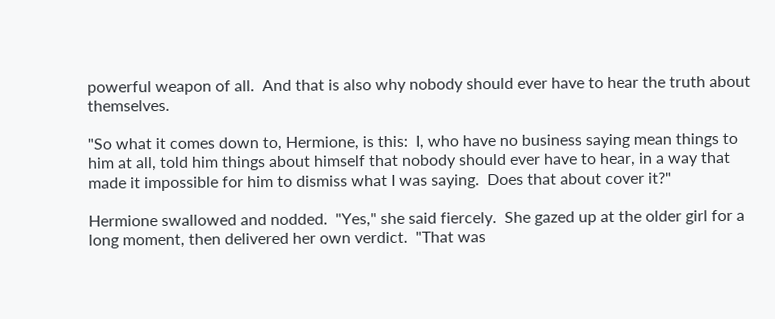powerful weapon of all.  And that is also why nobody should ever have to hear the truth about themselves.

"So what it comes down to, Hermione, is this:  I, who have no business saying mean things to him at all, told him things about himself that nobody should ever have to hear, in a way that made it impossible for him to dismiss what I was saying.  Does that about cover it?"

Hermione swallowed and nodded.  "Yes," she said fiercely.  She gazed up at the older girl for a long moment, then delivered her own verdict.  "That was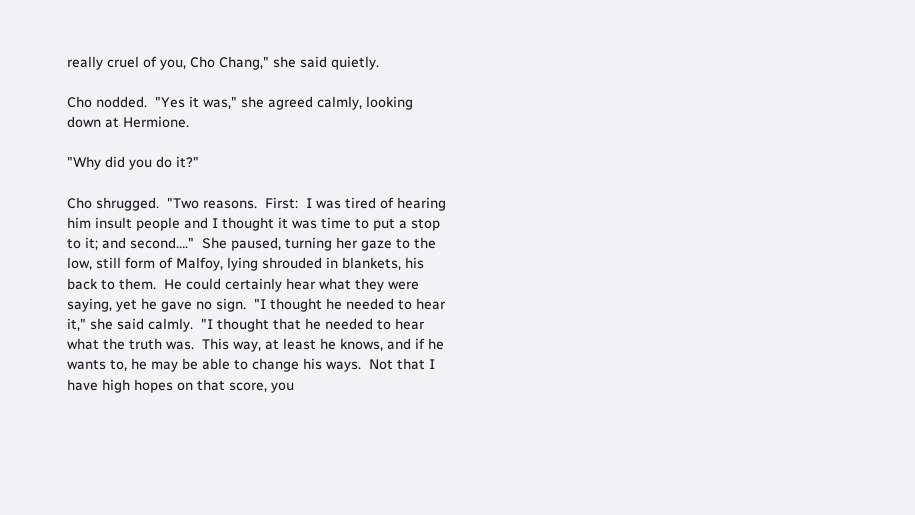really cruel of you, Cho Chang," she said quietly.

Cho nodded.  "Yes it was," she agreed calmly, looking down at Hermione.

"Why did you do it?"

Cho shrugged.  "Two reasons.  First:  I was tired of hearing him insult people and I thought it was time to put a stop to it; and second…."  She paused, turning her gaze to the low, still form of Malfoy, lying shrouded in blankets, his back to them.  He could certainly hear what they were saying, yet he gave no sign.  "I thought he needed to hear it," she said calmly.  "I thought that he needed to hear what the truth was.  This way, at least he knows, and if he wants to, he may be able to change his ways.  Not that I have high hopes on that score, you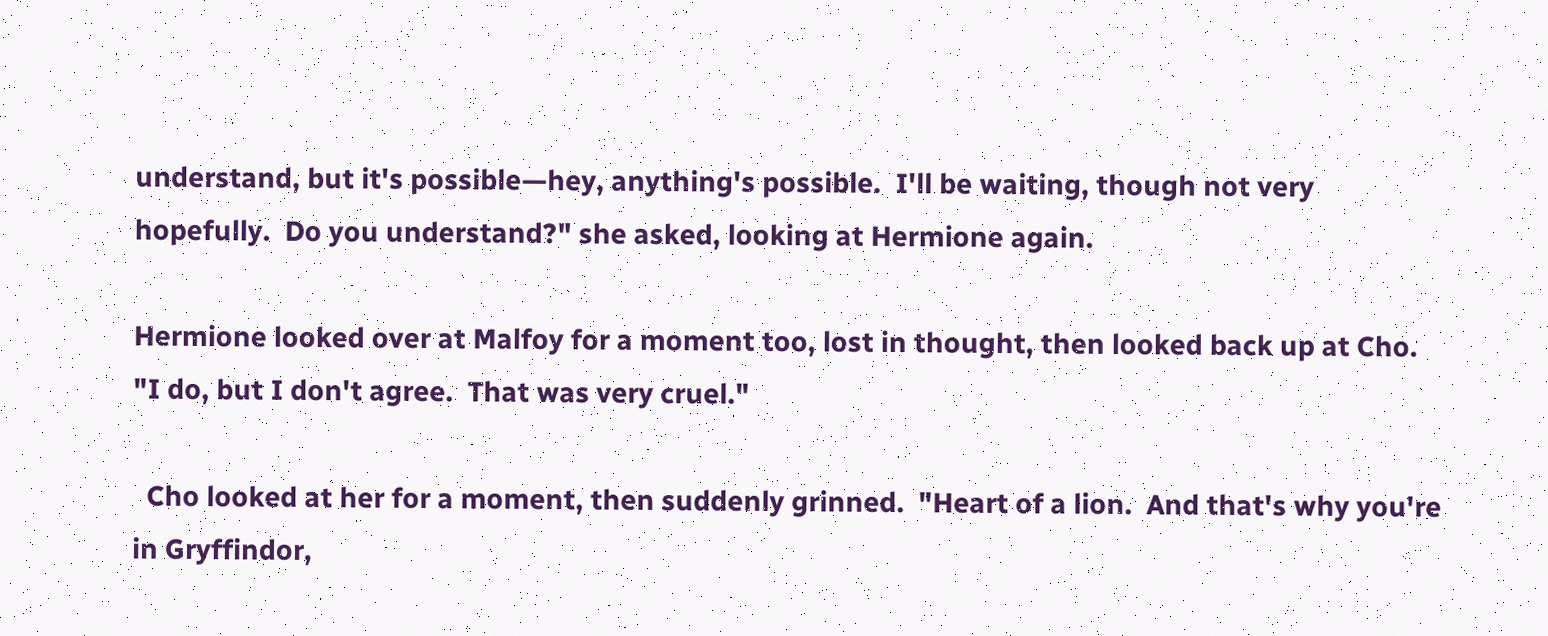understand, but it's possible—hey, anything's possible.  I'll be waiting, though not very hopefully.  Do you understand?" she asked, looking at Hermione again.

Hermione looked over at Malfoy for a moment too, lost in thought, then looked back up at Cho.  "I do, but I don't agree.  That was very cruel."

  Cho looked at her for a moment, then suddenly grinned.  "Heart of a lion.  And that's why you're in Gryffindor,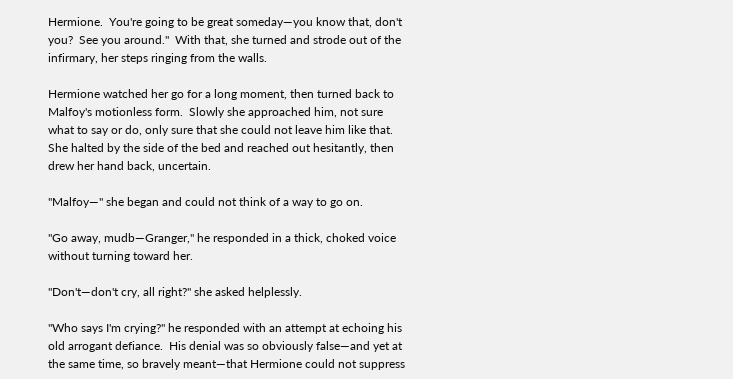Hermione.  You're going to be great someday—you know that, don't you?  See you around."  With that, she turned and strode out of the infirmary, her steps ringing from the walls.

Hermione watched her go for a long moment, then turned back to Malfoy's motionless form.  Slowly she approached him, not sure what to say or do, only sure that she could not leave him like that.  She halted by the side of the bed and reached out hesitantly, then drew her hand back, uncertain.

"Malfoy—" she began and could not think of a way to go on.

"Go away, mudb—Granger," he responded in a thick, choked voice without turning toward her.

"Don't—don't cry, all right?" she asked helplessly.

"Who says I'm crying?" he responded with an attempt at echoing his old arrogant defiance.  His denial was so obviously false—and yet at the same time, so bravely meant—that Hermione could not suppress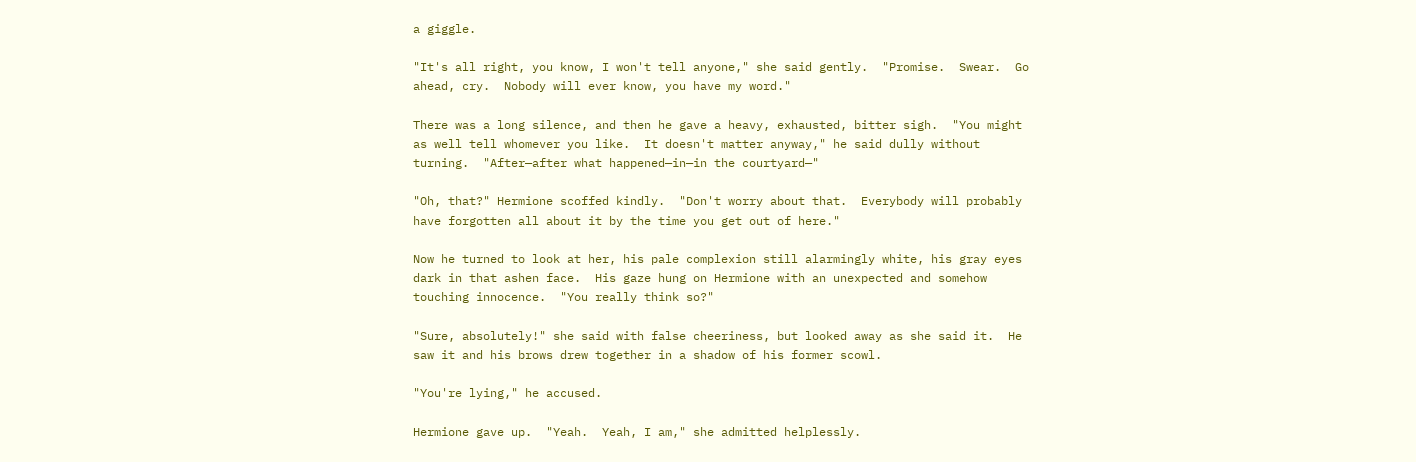a giggle.

"It's all right, you know, I won't tell anyone," she said gently.  "Promise.  Swear.  Go ahead, cry.  Nobody will ever know, you have my word."

There was a long silence, and then he gave a heavy, exhausted, bitter sigh.  "You might as well tell whomever you like.  It doesn't matter anyway," he said dully without turning.  "After—after what happened—in—in the courtyard—"

"Oh, that?" Hermione scoffed kindly.  "Don't worry about that.  Everybody will probably have forgotten all about it by the time you get out of here."

Now he turned to look at her, his pale complexion still alarmingly white, his gray eyes dark in that ashen face.  His gaze hung on Hermione with an unexpected and somehow touching innocence.  "You really think so?"

"Sure, absolutely!" she said with false cheeriness, but looked away as she said it.  He saw it and his brows drew together in a shadow of his former scowl.

"You're lying," he accused.

Hermione gave up.  "Yeah.  Yeah, I am," she admitted helplessly.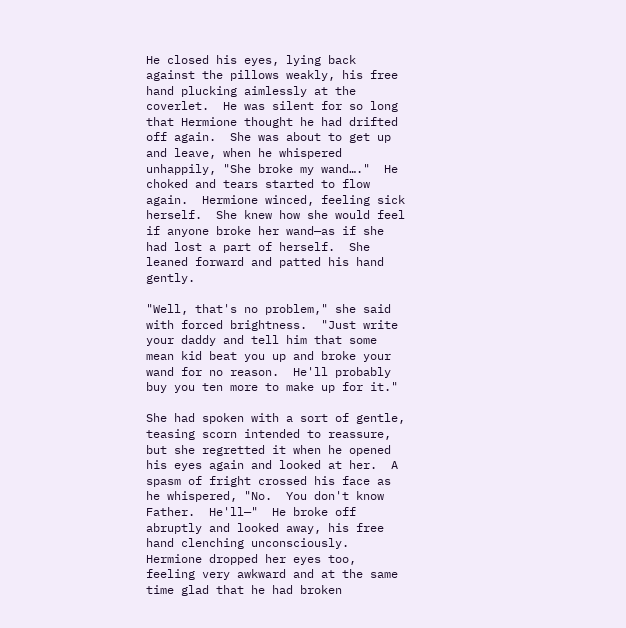He closed his eyes, lying back against the pillows weakly, his free hand plucking aimlessly at the coverlet.  He was silent for so long that Hermione thought he had drifted off again.  She was about to get up and leave, when he whispered unhappily, "She broke my wand…."  He choked and tears started to flow again.  Hermione winced, feeling sick herself.  She knew how she would feel if anyone broke her wand—as if she had lost a part of herself.  She leaned forward and patted his hand gently.

"Well, that's no problem," she said with forced brightness.  "Just write your daddy and tell him that some mean kid beat you up and broke your wand for no reason.  He'll probably buy you ten more to make up for it."

She had spoken with a sort of gentle, teasing scorn intended to reassure, but she regretted it when he opened his eyes again and looked at her.  A spasm of fright crossed his face as he whispered, "No.  You don't know Father.  He'll—"  He broke off abruptly and looked away, his free hand clenching unconsciously.  Hermione dropped her eyes too, feeling very awkward and at the same time glad that he had broken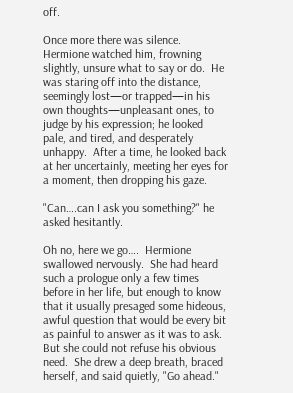off.

Once more there was silence.  Hermione watched him, frowning slightly, unsure what to say or do.  He was staring off into the distance, seemingly lost—or trapped—in his own thoughts—unpleasant ones, to judge by his expression; he looked pale, and tired, and desperately unhappy.  After a time, he looked back at her uncertainly, meeting her eyes for a moment, then dropping his gaze.

"Can….can I ask you something?" he asked hesitantly.

Oh no, here we go….  Hermione swallowed nervously.  She had heard such a prologue only a few times before in her life, but enough to know that it usually presaged some hideous, awful question that would be every bit as painful to answer as it was to ask.  But she could not refuse his obvious need.  She drew a deep breath, braced herself, and said quietly, "Go ahead."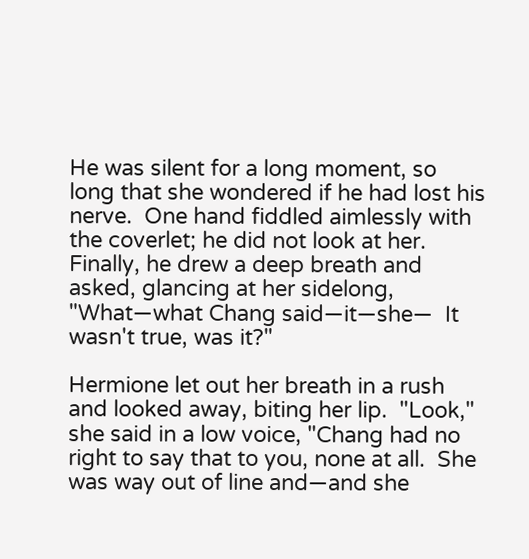He was silent for a long moment, so long that she wondered if he had lost his nerve.  One hand fiddled aimlessly with the coverlet; he did not look at her.  Finally, he drew a deep breath and asked, glancing at her sidelong, "What—what Chang said—it—she—  It wasn't true, was it?"

Hermione let out her breath in a rush and looked away, biting her lip.  "Look," she said in a low voice, "Chang had no right to say that to you, none at all.  She was way out of line and—and she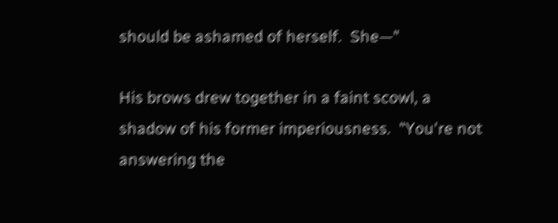should be ashamed of herself.  She—"

His brows drew together in a faint scowl, a shadow of his former imperiousness.  "You're not answering the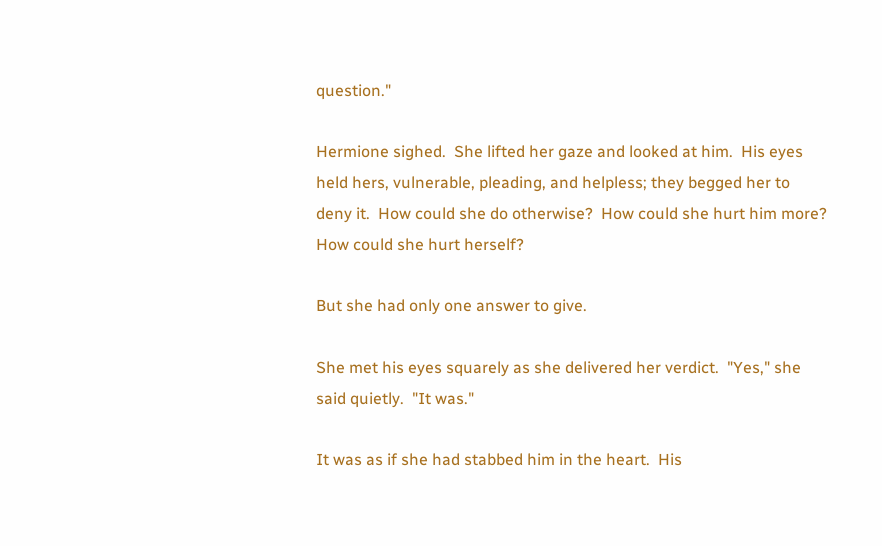question."

Hermione sighed.  She lifted her gaze and looked at him.  His eyes held hers, vulnerable, pleading, and helpless; they begged her to deny it.  How could she do otherwise?  How could she hurt him more?  How could she hurt herself?

But she had only one answer to give.

She met his eyes squarely as she delivered her verdict.  "Yes," she said quietly.  "It was."

It was as if she had stabbed him in the heart.  His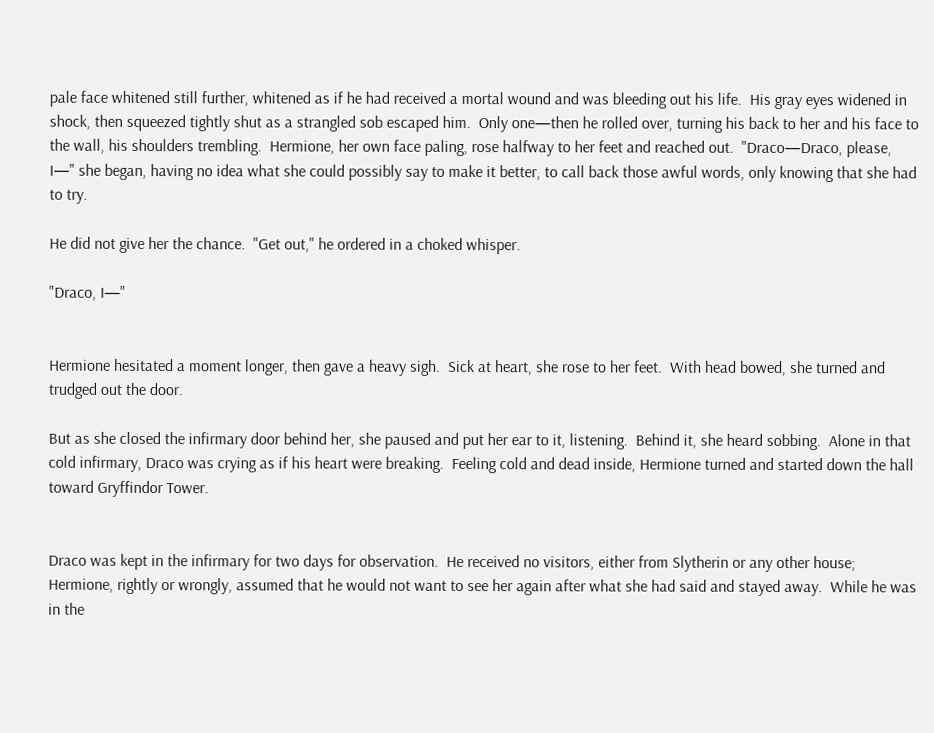pale face whitened still further, whitened as if he had received a mortal wound and was bleeding out his life.  His gray eyes widened in shock, then squeezed tightly shut as a strangled sob escaped him.  Only one—then he rolled over, turning his back to her and his face to the wall, his shoulders trembling.  Hermione, her own face paling, rose halfway to her feet and reached out.  "Draco—Draco, please, I—" she began, having no idea what she could possibly say to make it better, to call back those awful words, only knowing that she had to try.

He did not give her the chance.  "Get out," he ordered in a choked whisper.

"Draco, I—"


Hermione hesitated a moment longer, then gave a heavy sigh.  Sick at heart, she rose to her feet.  With head bowed, she turned and trudged out the door.

But as she closed the infirmary door behind her, she paused and put her ear to it, listening.  Behind it, she heard sobbing.  Alone in that cold infirmary, Draco was crying as if his heart were breaking.  Feeling cold and dead inside, Hermione turned and started down the hall toward Gryffindor Tower.


Draco was kept in the infirmary for two days for observation.  He received no visitors, either from Slytherin or any other house; Hermione, rightly or wrongly, assumed that he would not want to see her again after what she had said and stayed away.  While he was in the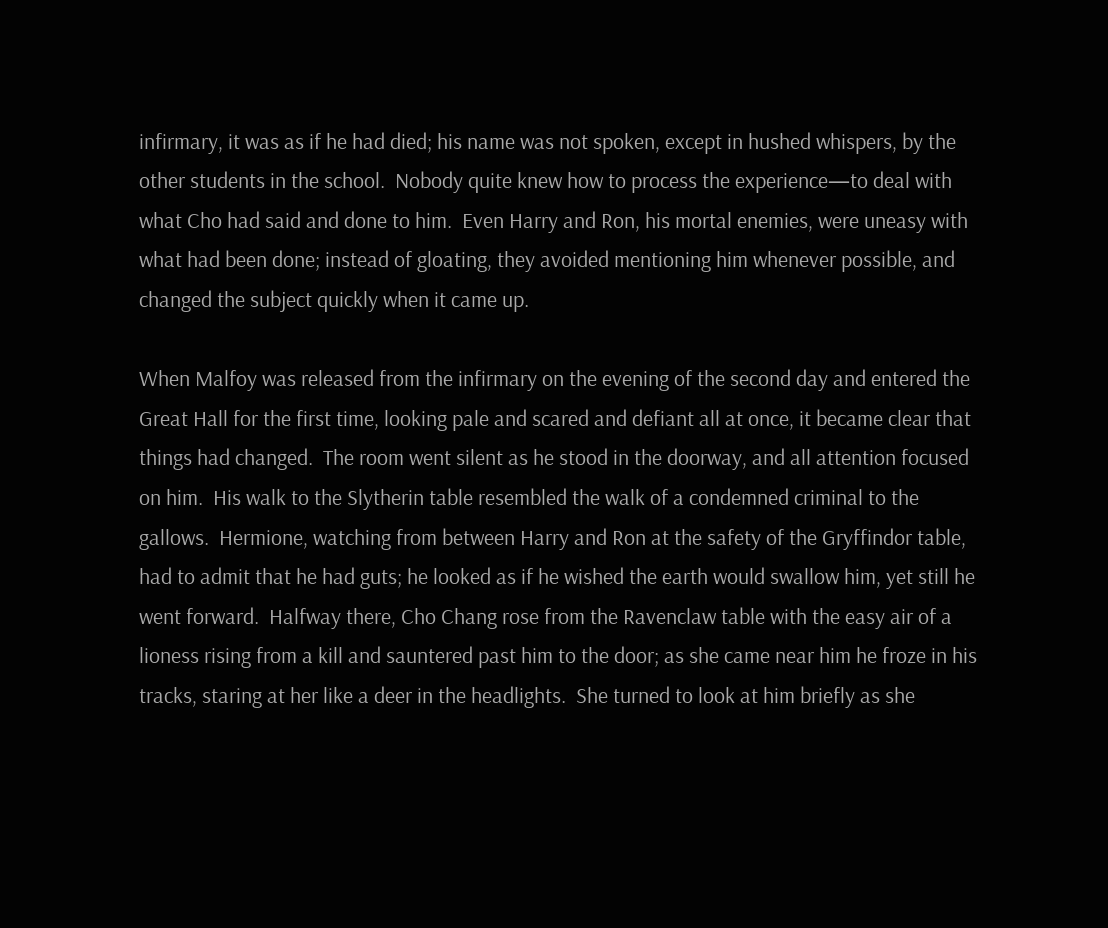infirmary, it was as if he had died; his name was not spoken, except in hushed whispers, by the other students in the school.  Nobody quite knew how to process the experience—to deal with what Cho had said and done to him.  Even Harry and Ron, his mortal enemies, were uneasy with what had been done; instead of gloating, they avoided mentioning him whenever possible, and changed the subject quickly when it came up.

When Malfoy was released from the infirmary on the evening of the second day and entered the Great Hall for the first time, looking pale and scared and defiant all at once, it became clear that things had changed.  The room went silent as he stood in the doorway, and all attention focused on him.  His walk to the Slytherin table resembled the walk of a condemned criminal to the gallows.  Hermione, watching from between Harry and Ron at the safety of the Gryffindor table, had to admit that he had guts; he looked as if he wished the earth would swallow him, yet still he went forward.  Halfway there, Cho Chang rose from the Ravenclaw table with the easy air of a lioness rising from a kill and sauntered past him to the door; as she came near him he froze in his tracks, staring at her like a deer in the headlights.  She turned to look at him briefly as she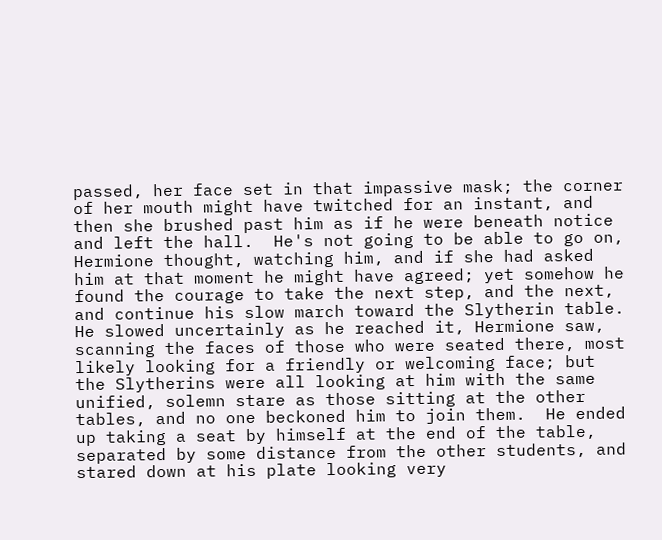passed, her face set in that impassive mask; the corner of her mouth might have twitched for an instant, and then she brushed past him as if he were beneath notice and left the hall.  He's not going to be able to go on, Hermione thought, watching him, and if she had asked him at that moment he might have agreed; yet somehow he found the courage to take the next step, and the next, and continue his slow march toward the Slytherin table.  He slowed uncertainly as he reached it, Hermione saw, scanning the faces of those who were seated there, most likely looking for a friendly or welcoming face; but the Slytherins were all looking at him with the same unified, solemn stare as those sitting at the other tables, and no one beckoned him to join them.  He ended up taking a seat by himself at the end of the table, separated by some distance from the other students, and stared down at his plate looking very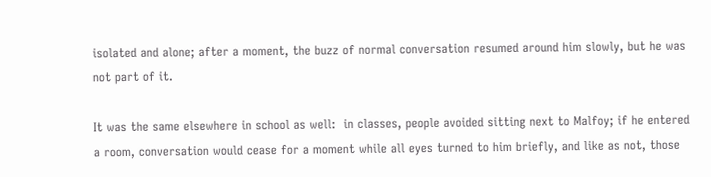isolated and alone; after a moment, the buzz of normal conversation resumed around him slowly, but he was not part of it.

It was the same elsewhere in school as well:  in classes, people avoided sitting next to Malfoy; if he entered a room, conversation would cease for a moment while all eyes turned to him briefly, and like as not, those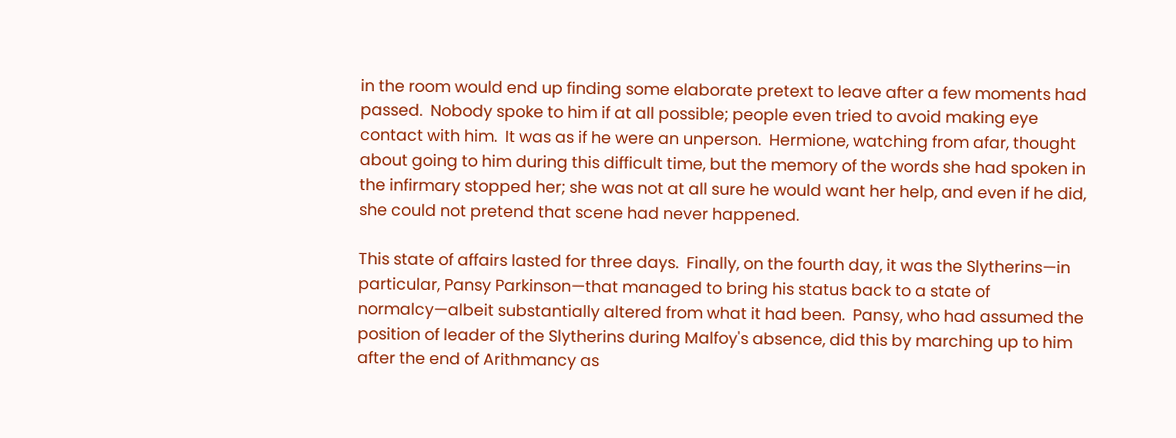in the room would end up finding some elaborate pretext to leave after a few moments had passed.  Nobody spoke to him if at all possible; people even tried to avoid making eye contact with him.  It was as if he were an unperson.  Hermione, watching from afar, thought about going to him during this difficult time, but the memory of the words she had spoken in the infirmary stopped her; she was not at all sure he would want her help, and even if he did, she could not pretend that scene had never happened.

This state of affairs lasted for three days.  Finally, on the fourth day, it was the Slytherins—in particular, Pansy Parkinson—that managed to bring his status back to a state of normalcy—albeit substantially altered from what it had been.  Pansy, who had assumed the position of leader of the Slytherins during Malfoy's absence, did this by marching up to him after the end of Arithmancy as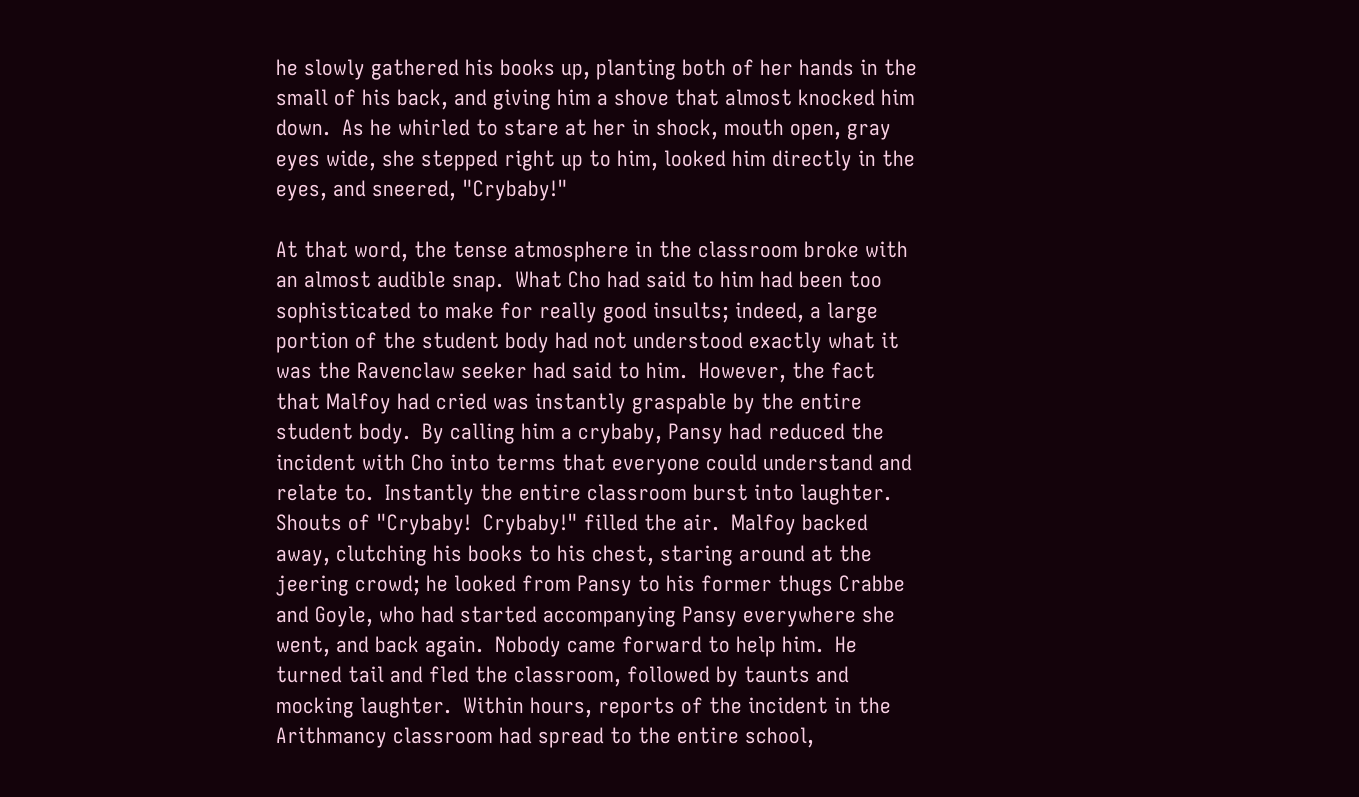he slowly gathered his books up, planting both of her hands in the small of his back, and giving him a shove that almost knocked him down.  As he whirled to stare at her in shock, mouth open, gray eyes wide, she stepped right up to him, looked him directly in the eyes, and sneered, "Crybaby!"

At that word, the tense atmosphere in the classroom broke with an almost audible snap.  What Cho had said to him had been too sophisticated to make for really good insults; indeed, a large portion of the student body had not understood exactly what it was the Ravenclaw seeker had said to him.  However, the fact that Malfoy had cried was instantly graspable by the entire student body.  By calling him a crybaby, Pansy had reduced the incident with Cho into terms that everyone could understand and relate to.  Instantly the entire classroom burst into laughter.  Shouts of "Crybaby!  Crybaby!" filled the air.  Malfoy backed away, clutching his books to his chest, staring around at the jeering crowd; he looked from Pansy to his former thugs Crabbe and Goyle, who had started accompanying Pansy everywhere she went, and back again.  Nobody came forward to help him.  He turned tail and fled the classroom, followed by taunts and mocking laughter.  Within hours, reports of the incident in the Arithmancy classroom had spread to the entire school,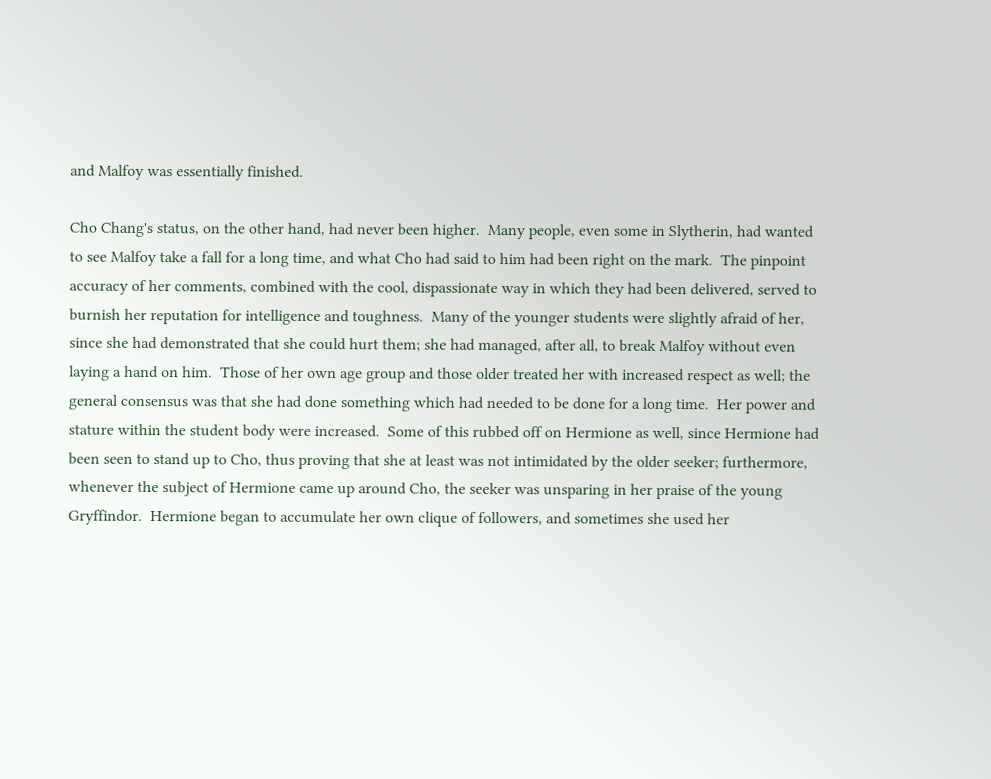and Malfoy was essentially finished.

Cho Chang's status, on the other hand, had never been higher.  Many people, even some in Slytherin, had wanted to see Malfoy take a fall for a long time, and what Cho had said to him had been right on the mark.  The pinpoint accuracy of her comments, combined with the cool, dispassionate way in which they had been delivered, served to burnish her reputation for intelligence and toughness.  Many of the younger students were slightly afraid of her, since she had demonstrated that she could hurt them; she had managed, after all, to break Malfoy without even laying a hand on him.  Those of her own age group and those older treated her with increased respect as well; the general consensus was that she had done something which had needed to be done for a long time.  Her power and stature within the student body were increased.  Some of this rubbed off on Hermione as well, since Hermione had been seen to stand up to Cho, thus proving that she at least was not intimidated by the older seeker; furthermore, whenever the subject of Hermione came up around Cho, the seeker was unsparing in her praise of the young Gryffindor.  Hermione began to accumulate her own clique of followers, and sometimes she used her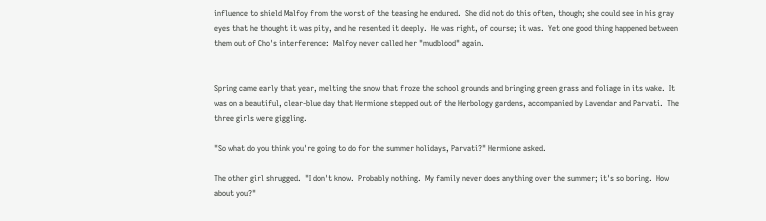influence to shield Malfoy from the worst of the teasing he endured.  She did not do this often, though; she could see in his gray eyes that he thought it was pity, and he resented it deeply.  He was right, of course; it was.  Yet one good thing happened between them out of Cho's interference:  Malfoy never called her "mudblood" again.


Spring came early that year, melting the snow that froze the school grounds and bringing green grass and foliage in its wake.  It was on a beautiful, clear-blue day that Hermione stepped out of the Herbology gardens, accompanied by Lavendar and Parvati.  The three girls were giggling.

"So what do you think you're going to do for the summer holidays, Parvati?" Hermione asked.

The other girl shrugged.  "I don't know.  Probably nothing.  My family never does anything over the summer; it's so boring.  How about you?"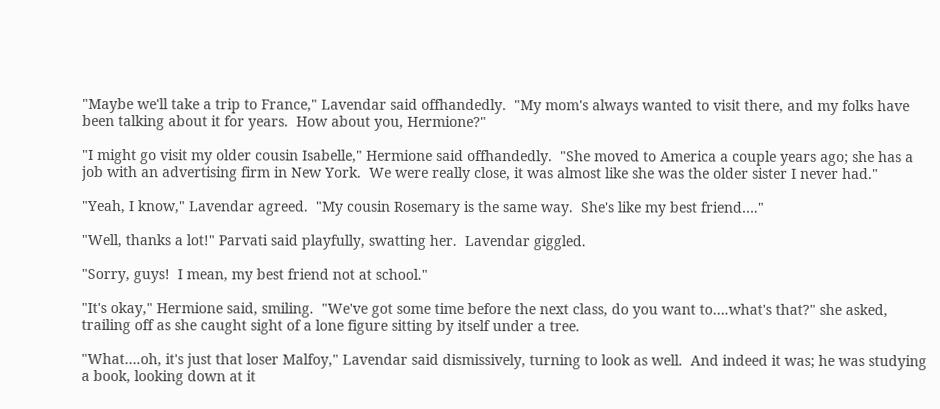"Maybe we'll take a trip to France," Lavendar said offhandedly.  "My mom's always wanted to visit there, and my folks have been talking about it for years.  How about you, Hermione?"

"I might go visit my older cousin Isabelle," Hermione said offhandedly.  "She moved to America a couple years ago; she has a job with an advertising firm in New York.  We were really close, it was almost like she was the older sister I never had."

"Yeah, I know," Lavendar agreed.  "My cousin Rosemary is the same way.  She's like my best friend…."

"Well, thanks a lot!" Parvati said playfully, swatting her.  Lavendar giggled.

"Sorry, guys!  I mean, my best friend not at school."

"It's okay," Hermione said, smiling.  "We've got some time before the next class, do you want to….what's that?" she asked, trailing off as she caught sight of a lone figure sitting by itself under a tree.

"What….oh, it's just that loser Malfoy," Lavendar said dismissively, turning to look as well.  And indeed it was; he was studying a book, looking down at it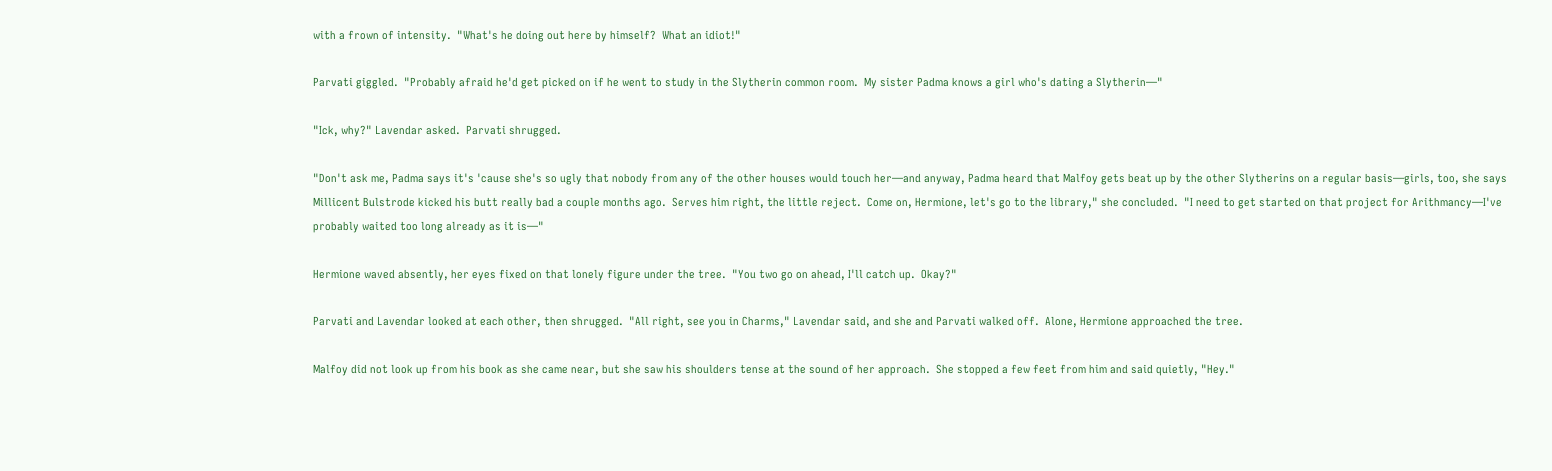with a frown of intensity.  "What's he doing out here by himself?  What an idiot!"

Parvati giggled.  "Probably afraid he'd get picked on if he went to study in the Slytherin common room.  My sister Padma knows a girl who's dating a Slytherin—"

"Ick, why?" Lavendar asked.  Parvati shrugged.

"Don't ask me, Padma says it's 'cause she's so ugly that nobody from any of the other houses would touch her—and anyway, Padma heard that Malfoy gets beat up by the other Slytherins on a regular basis—girls, too, she says Millicent Bulstrode kicked his butt really bad a couple months ago.  Serves him right, the little reject.  Come on, Hermione, let's go to the library," she concluded.  "I need to get started on that project for Arithmancy—I've probably waited too long already as it is—"

Hermione waved absently, her eyes fixed on that lonely figure under the tree.  "You two go on ahead, I'll catch up.  Okay?"

Parvati and Lavendar looked at each other, then shrugged.  "All right, see you in Charms," Lavendar said, and she and Parvati walked off.  Alone, Hermione approached the tree.

Malfoy did not look up from his book as she came near, but she saw his shoulders tense at the sound of her approach.  She stopped a few feet from him and said quietly, "Hey."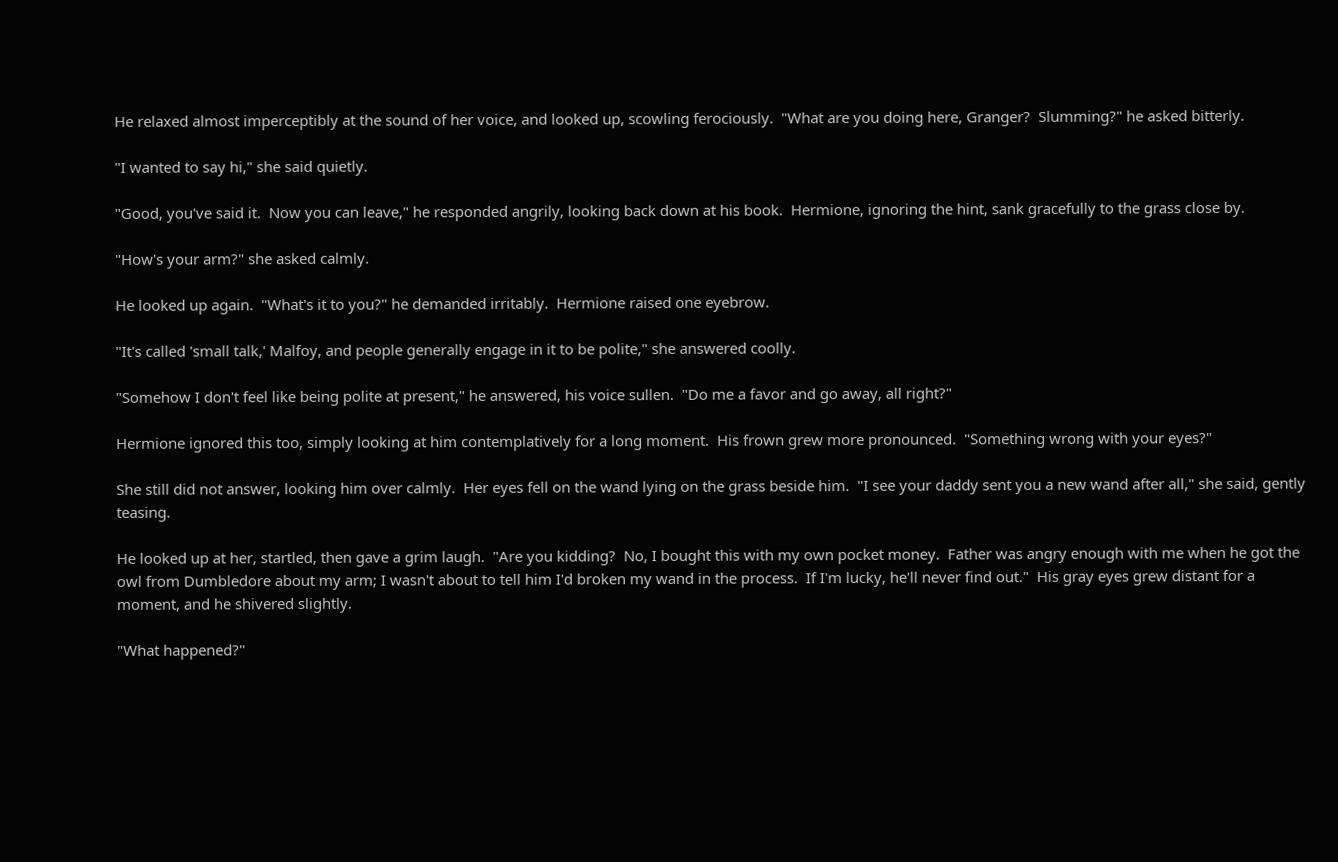He relaxed almost imperceptibly at the sound of her voice, and looked up, scowling ferociously.  "What are you doing here, Granger?  Slumming?" he asked bitterly.

"I wanted to say hi," she said quietly.

"Good, you've said it.  Now you can leave," he responded angrily, looking back down at his book.  Hermione, ignoring the hint, sank gracefully to the grass close by.

"How's your arm?" she asked calmly.

He looked up again.  "What's it to you?" he demanded irritably.  Hermione raised one eyebrow.

"It's called 'small talk,' Malfoy, and people generally engage in it to be polite," she answered coolly.

"Somehow I don't feel like being polite at present," he answered, his voice sullen.  "Do me a favor and go away, all right?"

Hermione ignored this too, simply looking at him contemplatively for a long moment.  His frown grew more pronounced.  "Something wrong with your eyes?"

She still did not answer, looking him over calmly.  Her eyes fell on the wand lying on the grass beside him.  "I see your daddy sent you a new wand after all," she said, gently teasing.

He looked up at her, startled, then gave a grim laugh.  "Are you kidding?  No, I bought this with my own pocket money.  Father was angry enough with me when he got the owl from Dumbledore about my arm; I wasn't about to tell him I'd broken my wand in the process.  If I'm lucky, he'll never find out."  His gray eyes grew distant for a moment, and he shivered slightly.

"What happened?"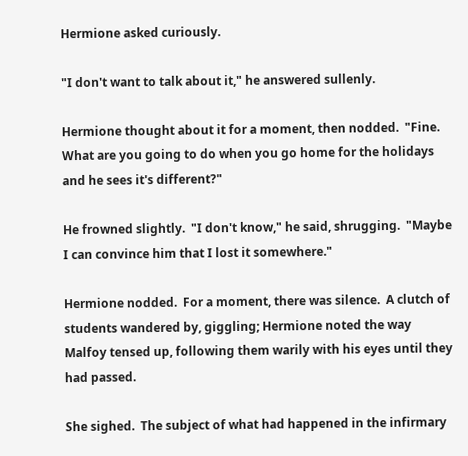Hermione asked curiously.

"I don't want to talk about it," he answered sullenly.

Hermione thought about it for a moment, then nodded.  "Fine.  What are you going to do when you go home for the holidays and he sees it's different?"

He frowned slightly.  "I don't know," he said, shrugging.  "Maybe I can convince him that I lost it somewhere."

Hermione nodded.  For a moment, there was silence.  A clutch of students wandered by, giggling; Hermione noted the way Malfoy tensed up, following them warily with his eyes until they had passed.

She sighed.  The subject of what had happened in the infirmary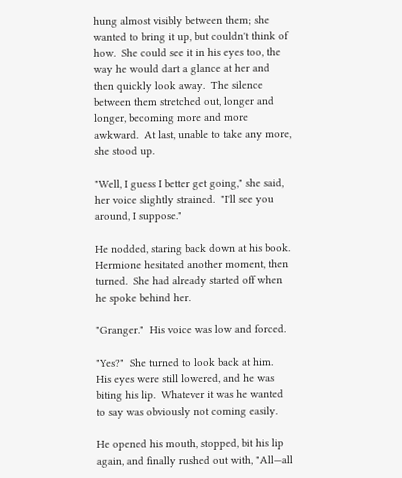hung almost visibly between them; she wanted to bring it up, but couldn't think of how.  She could see it in his eyes too, the way he would dart a glance at her and then quickly look away.  The silence between them stretched out, longer and longer, becoming more and more awkward.  At last, unable to take any more, she stood up.

"Well, I guess I better get going," she said, her voice slightly strained.  "I'll see you around, I suppose."

He nodded, staring back down at his book.  Hermione hesitated another moment, then turned.  She had already started off when he spoke behind her.

"Granger."  His voice was low and forced.

"Yes?"  She turned to look back at him.  His eyes were still lowered, and he was biting his lip.  Whatever it was he wanted to say was obviously not coming easily.

He opened his mouth, stopped, bit his lip again, and finally rushed out with, "All—all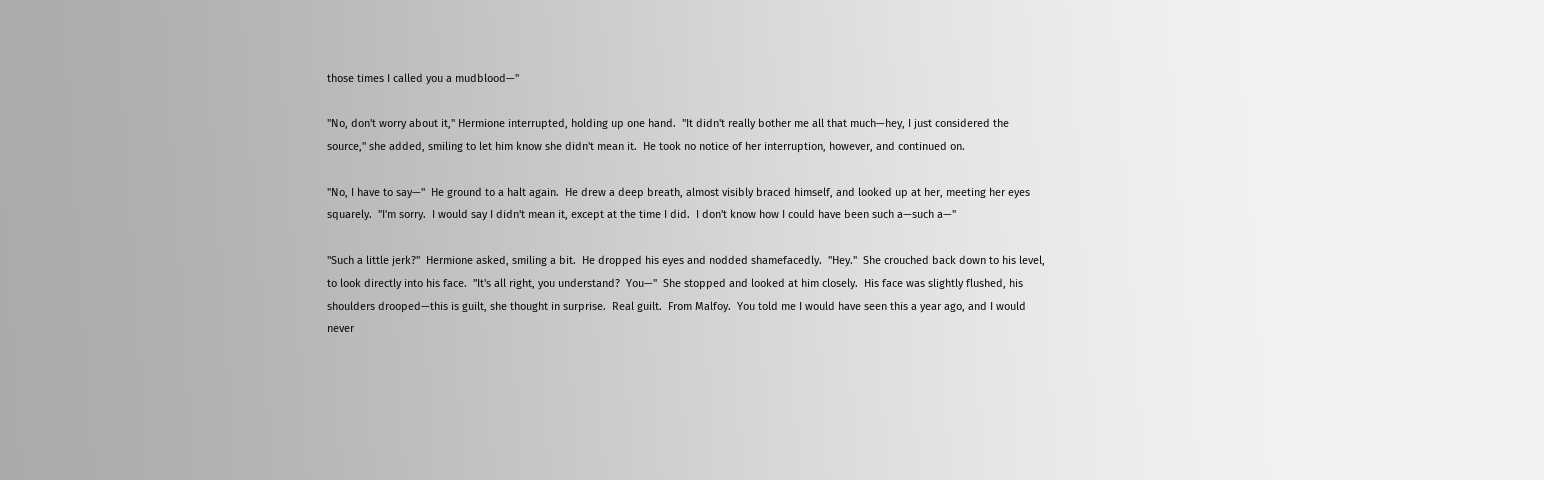those times I called you a mudblood—"

"No, don't worry about it," Hermione interrupted, holding up one hand.  "It didn't really bother me all that much—hey, I just considered the source," she added, smiling to let him know she didn't mean it.  He took no notice of her interruption, however, and continued on.

"No, I have to say—"  He ground to a halt again.  He drew a deep breath, almost visibly braced himself, and looked up at her, meeting her eyes squarely.  "I'm sorry.  I would say I didn't mean it, except at the time I did.  I don't know how I could have been such a—such a—"

"Such a little jerk?"  Hermione asked, smiling a bit.  He dropped his eyes and nodded shamefacedly.  "Hey."  She crouched back down to his level, to look directly into his face.  "It's all right, you understand?  You—"  She stopped and looked at him closely.  His face was slightly flushed, his shoulders drooped—this is guilt, she thought in surprise.  Real guilt.  From Malfoy.  You told me I would have seen this a year ago, and I would never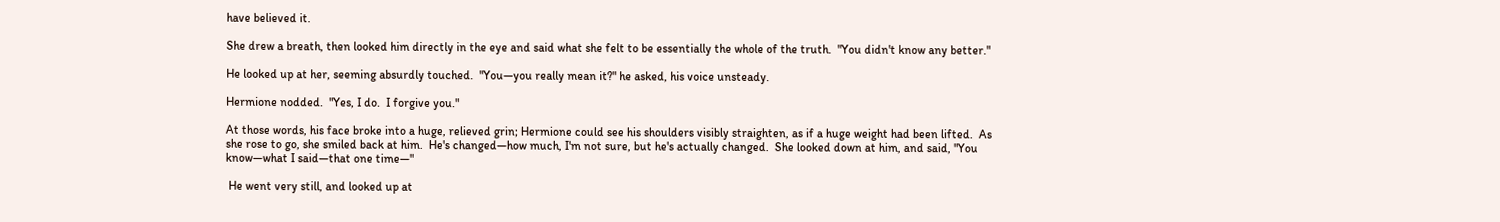have believed it.

She drew a breath, then looked him directly in the eye and said what she felt to be essentially the whole of the truth.  "You didn't know any better."

He looked up at her, seeming absurdly touched.  "You—you really mean it?" he asked, his voice unsteady.

Hermione nodded.  "Yes, I do.  I forgive you."

At those words, his face broke into a huge, relieved grin; Hermione could see his shoulders visibly straighten, as if a huge weight had been lifted.  As she rose to go, she smiled back at him.  He's changed—how much, I'm not sure, but he's actually changed.  She looked down at him, and said, "You know—what I said—that one time—"

 He went very still, and looked up at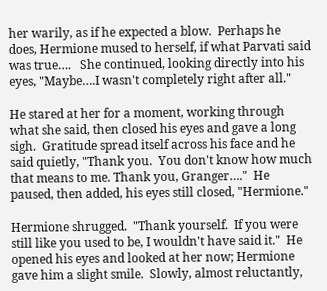her warily, as if he expected a blow.  Perhaps he does, Hermione mused to herself, if what Parvati said was true….   She continued, looking directly into his eyes, "Maybe….I wasn't completely right after all."

He stared at her for a moment, working through what she said, then closed his eyes and gave a long sigh.  Gratitude spread itself across his face and he said quietly, "Thank you.  You don't know how much that means to me. Thank you, Granger…."  He paused, then added, his eyes still closed, "Hermione."

Hermione shrugged.  "Thank yourself.  If you were still like you used to be, I wouldn't have said it."  He opened his eyes and looked at her now; Hermione gave him a slight smile.  Slowly, almost reluctantly,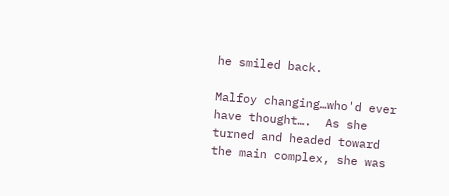he smiled back.

Malfoy changing…who'd ever have thought….  As she turned and headed toward the main complex, she was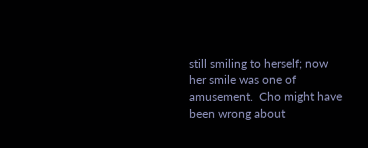still smiling to herself; now her smile was one of amusement.  Cho might have been wrong about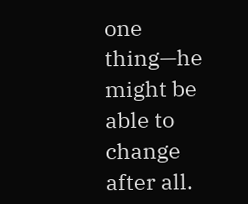one thing—he might be able to change after all.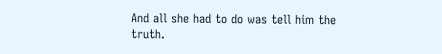And all she had to do was tell him the truth.